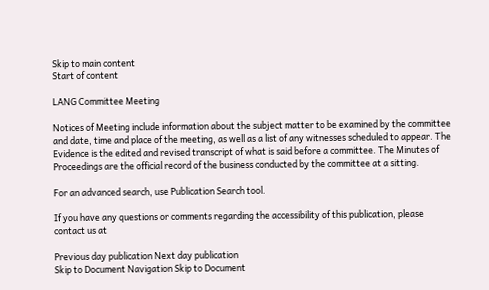Skip to main content
Start of content

LANG Committee Meeting

Notices of Meeting include information about the subject matter to be examined by the committee and date, time and place of the meeting, as well as a list of any witnesses scheduled to appear. The Evidence is the edited and revised transcript of what is said before a committee. The Minutes of Proceedings are the official record of the business conducted by the committee at a sitting.

For an advanced search, use Publication Search tool.

If you have any questions or comments regarding the accessibility of this publication, please contact us at

Previous day publication Next day publication
Skip to Document Navigation Skip to Document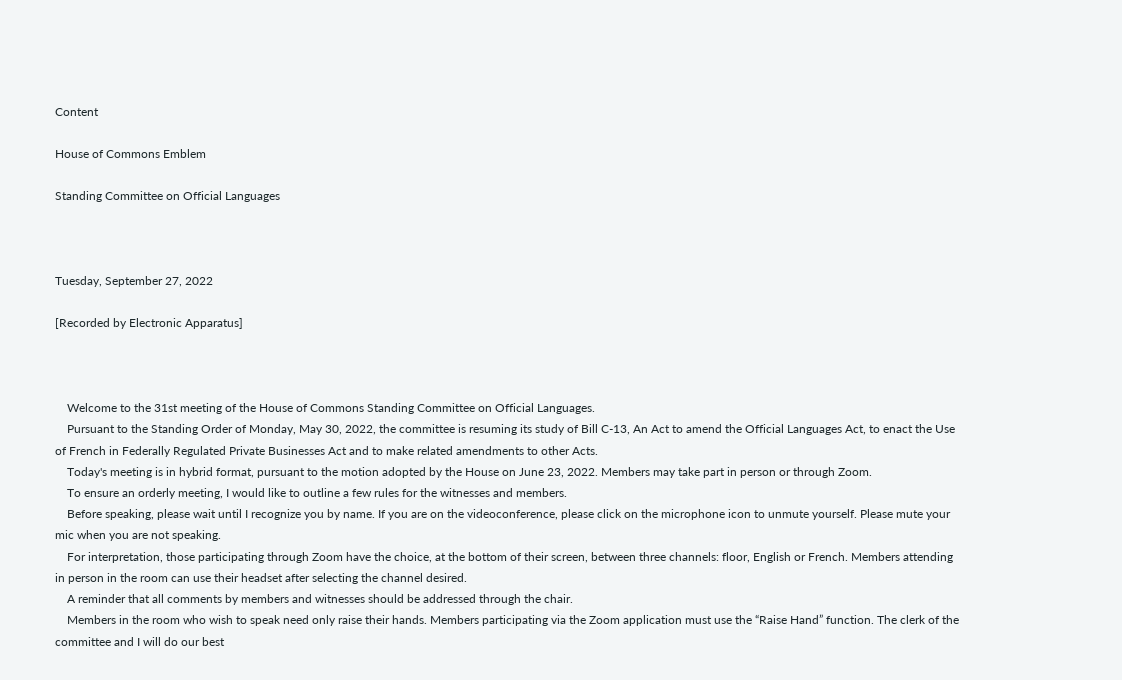Content

House of Commons Emblem

Standing Committee on Official Languages



Tuesday, September 27, 2022

[Recorded by Electronic Apparatus]



    Welcome to the 31st meeting of the House of Commons Standing Committee on Official Languages.
    Pursuant to the Standing Order of Monday, May 30, 2022, the committee is resuming its study of Bill C-13, An Act to amend the Official Languages Act, to enact the Use of French in Federally Regulated Private Businesses Act and to make related amendments to other Acts.
    Today's meeting is in hybrid format, pursuant to the motion adopted by the House on June 23, 2022. Members may take part in person or through Zoom.
    To ensure an orderly meeting, I would like to outline a few rules for the witnesses and members.
    Before speaking, please wait until I recognize you by name. If you are on the videoconference, please click on the microphone icon to unmute yourself. Please mute your mic when you are not speaking.
    For interpretation, those participating through Zoom have the choice, at the bottom of their screen, between three channels: floor, English or French. Members attending in person in the room can use their headset after selecting the channel desired.
    A reminder that all comments by members and witnesses should be addressed through the chair.
    Members in the room who wish to speak need only raise their hands. Members participating via the Zoom application must use the “Raise Hand” function. The clerk of the committee and I will do our best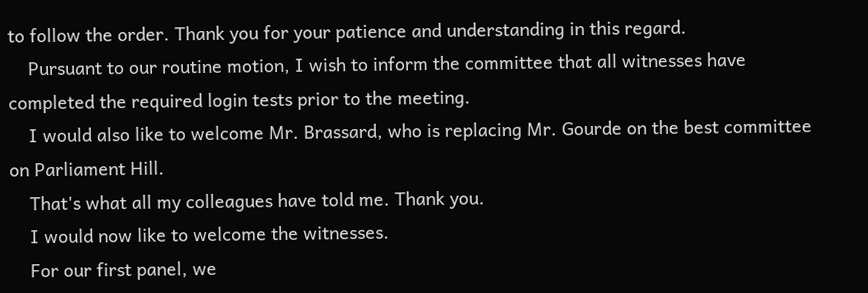to follow the order. Thank you for your patience and understanding in this regard.
    Pursuant to our routine motion, I wish to inform the committee that all witnesses have completed the required login tests prior to the meeting.
    I would also like to welcome Mr. Brassard, who is replacing Mr. Gourde on the best committee on Parliament Hill.
    That's what all my colleagues have told me. Thank you.
    I would now like to welcome the witnesses.
    For our first panel, we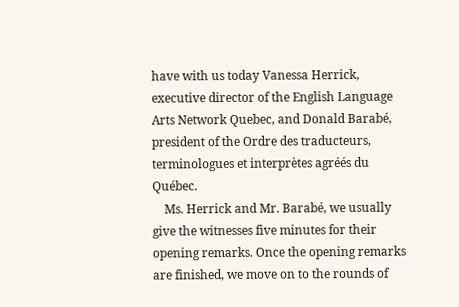have with us today Vanessa Herrick, executive director of the English Language Arts Network Quebec, and Donald Barabé, president of the Ordre des traducteurs, terminologues et interprètes agréés du Québec.
    Ms. Herrick and Mr. Barabé, we usually give the witnesses five minutes for their opening remarks. Once the opening remarks are finished, we move on to the rounds of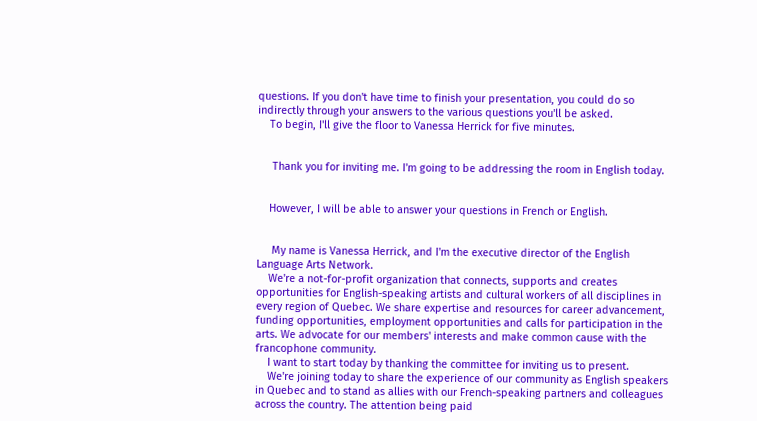questions. If you don't have time to finish your presentation, you could do so indirectly through your answers to the various questions you'll be asked.
    To begin, I'll give the floor to Vanessa Herrick for five minutes.


     Thank you for inviting me. I'm going to be addressing the room in English today.


    However, I will be able to answer your questions in French or English.


     My name is Vanessa Herrick, and I'm the executive director of the English Language Arts Network.
    We're a not-for-profit organization that connects, supports and creates opportunities for English-speaking artists and cultural workers of all disciplines in every region of Quebec. We share expertise and resources for career advancement, funding opportunities, employment opportunities and calls for participation in the arts. We advocate for our members' interests and make common cause with the francophone community.
    I want to start today by thanking the committee for inviting us to present.
    We're joining today to share the experience of our community as English speakers in Quebec and to stand as allies with our French-speaking partners and colleagues across the country. The attention being paid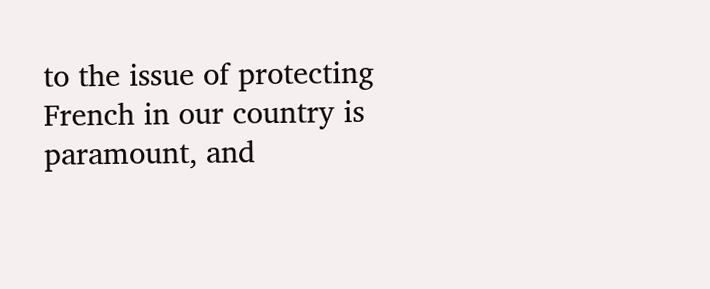to the issue of protecting French in our country is paramount, and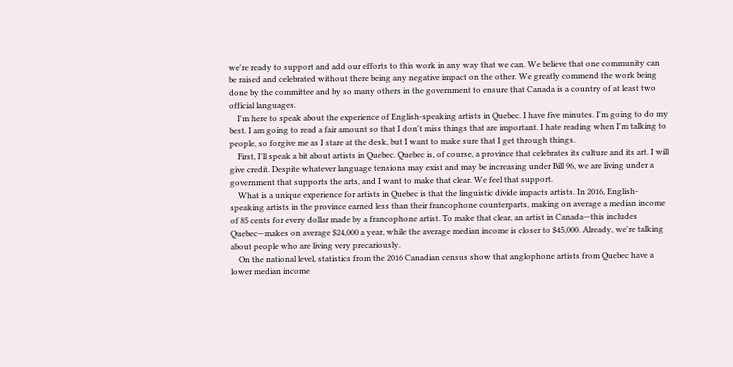we're ready to support and add our efforts to this work in any way that we can. We believe that one community can be raised and celebrated without there being any negative impact on the other. We greatly commend the work being done by the committee and by so many others in the government to ensure that Canada is a country of at least two official languages.
    I'm here to speak about the experience of English-speaking artists in Quebec. I have five minutes. I'm going to do my best. I am going to read a fair amount so that I don't miss things that are important. I hate reading when I'm talking to people, so forgive me as I stare at the desk, but I want to make sure that I get through things.
    First, I'll speak a bit about artists in Quebec. Quebec is, of course, a province that celebrates its culture and its art. I will give credit. Despite whatever language tensions may exist and may be increasing under Bill 96, we are living under a government that supports the arts, and I want to make that clear. We feel that support.
    What is a unique experience for artists in Quebec is that the linguistic divide impacts artists. In 2016, English-speaking artists in the province earned less than their francophone counterparts, making on average a median income of 85 cents for every dollar made by a francophone artist. To make that clear, an artist in Canada—this includes Quebec—makes on average $24,000 a year, while the average median income is closer to $45,000. Already, we're talking about people who are living very precariously.
    On the national level, statistics from the 2016 Canadian census show that anglophone artists from Quebec have a lower median income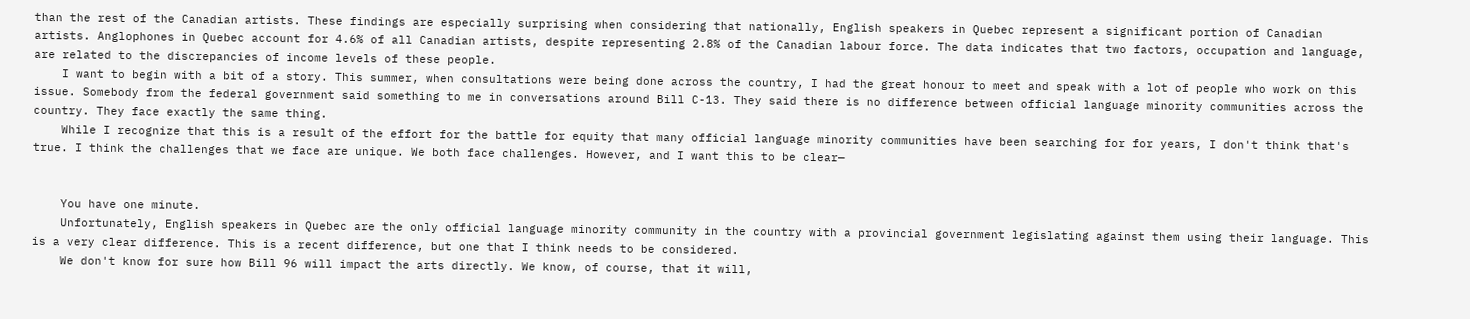than the rest of the Canadian artists. These findings are especially surprising when considering that nationally, English speakers in Quebec represent a significant portion of Canadian artists. Anglophones in Quebec account for 4.6% of all Canadian artists, despite representing 2.8% of the Canadian labour force. The data indicates that two factors, occupation and language, are related to the discrepancies of income levels of these people.
    I want to begin with a bit of a story. This summer, when consultations were being done across the country, I had the great honour to meet and speak with a lot of people who work on this issue. Somebody from the federal government said something to me in conversations around Bill C-13. They said there is no difference between official language minority communities across the country. They face exactly the same thing.
    While I recognize that this is a result of the effort for the battle for equity that many official language minority communities have been searching for for years, I don't think that's true. I think the challenges that we face are unique. We both face challenges. However, and I want this to be clear—


    You have one minute.
    Unfortunately, English speakers in Quebec are the only official language minority community in the country with a provincial government legislating against them using their language. This is a very clear difference. This is a recent difference, but one that I think needs to be considered.
    We don't know for sure how Bill 96 will impact the arts directly. We know, of course, that it will,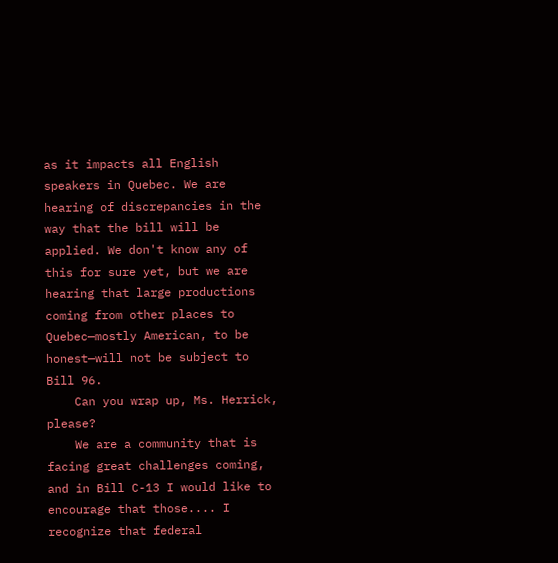as it impacts all English speakers in Quebec. We are hearing of discrepancies in the way that the bill will be applied. We don't know any of this for sure yet, but we are hearing that large productions coming from other places to Quebec—mostly American, to be honest—will not be subject to Bill 96.
    Can you wrap up, Ms. Herrick, please?
    We are a community that is facing great challenges coming, and in Bill C-13 I would like to encourage that those.... I recognize that federal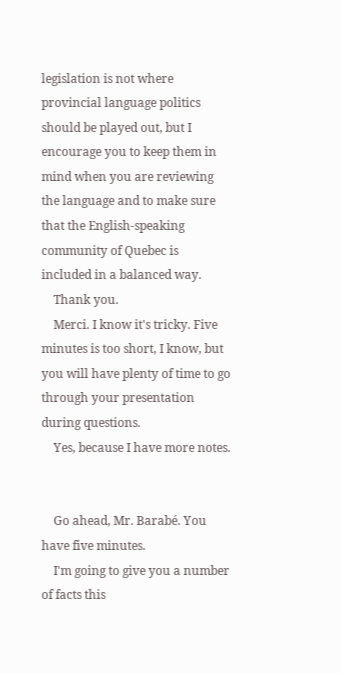legislation is not where provincial language politics should be played out, but I encourage you to keep them in mind when you are reviewing the language and to make sure that the English-speaking community of Quebec is included in a balanced way.
    Thank you.
    Merci. I know it's tricky. Five minutes is too short, I know, but you will have plenty of time to go through your presentation during questions.
    Yes, because I have more notes.


    Go ahead, Mr. Barabé. You have five minutes.
    I'm going to give you a number of facts this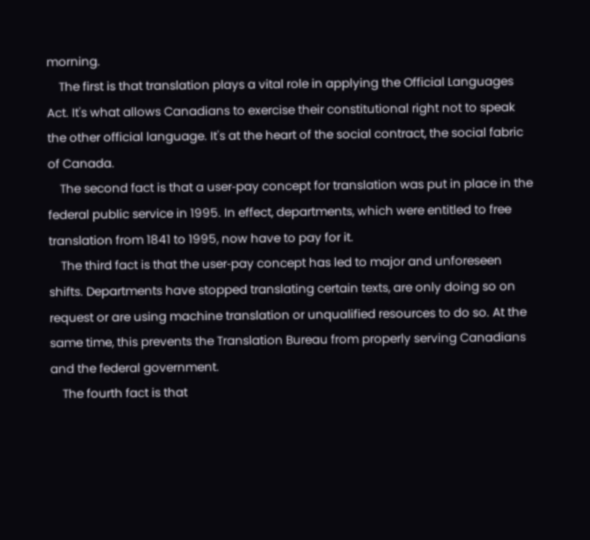morning.
    The first is that translation plays a vital role in applying the Official Languages Act. It's what allows Canadians to exercise their constitutional right not to speak the other official language. It's at the heart of the social contract, the social fabric of Canada.
    The second fact is that a user‑pay concept for translation was put in place in the federal public service in 1995. In effect, departments, which were entitled to free translation from 1841 to 1995, now have to pay for it.
    The third fact is that the user‑pay concept has led to major and unforeseen shifts. Departments have stopped translating certain texts, are only doing so on request or are using machine translation or unqualified resources to do so. At the same time, this prevents the Translation Bureau from properly serving Canadians and the federal government.
    The fourth fact is that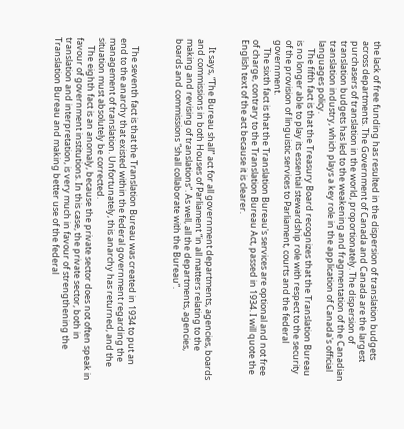the lack of free funding has resulted in the dispersion of translation budgets across departments. The Government of Canada and Canada are the largest purchasers of translation in the world, proportionately. The dispersion of translation budgets has led to the weakening and fragmentation of the Canadian translation industry, which plays a key role in the application of Canada's official languages policy.
    The fifth fact is that the Treasury Board recognizes that the Translation Bureau is no longer able to play its essential stewardship role with respect to the security of the provision of linguistic services to Parliament, courts and the federal government.
    The sixth fact is that the Translation Bureau's services are optional and not free of charge, contrary to the Translation Bureau Act, passed in 1934. I will quote the English text of the act because it is clearer.


    It says, “The Bureau shall” act for all government departments, agencies, boards and commissions in both Houses of Parliament “in all matters relating to the making and revising of translations”. As well, all the departments, agencies, boards and commissions “shall collaborate with the Bureau”.



    The seventh fact is that the Translation Bureau was created in 1934 to put an end to the anarchy that existed within the federal government regarding the management of translation. Unfortunately, this anarchy has returned, and the situation must absolutely be corrected.
    The eighth fact is an anomaly, because the private sector does not often speak in favour of government institutions. In this case, the private sector, both in translation and interpretation, is very much in favour of strengthening the Translation Bureau and making better use of the federal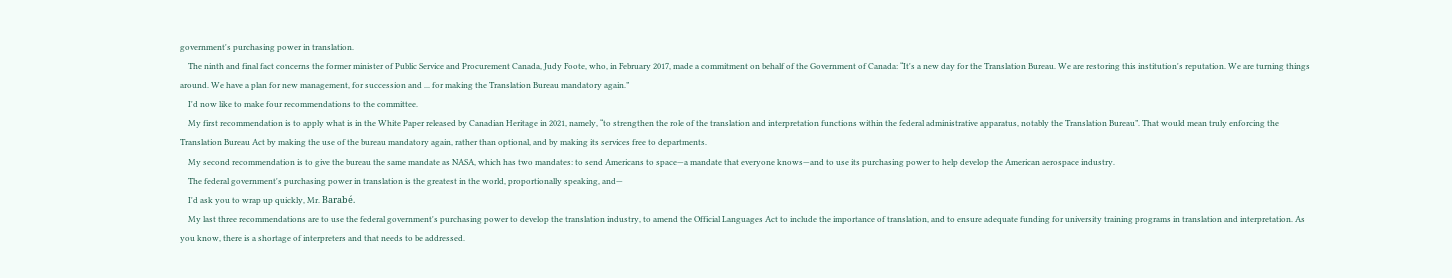government's purchasing power in translation.
    The ninth and final fact concerns the former minister of Public Service and Procurement Canada, Judy Foote, who, in February 2017, made a commitment on behalf of the Government of Canada: “It's a new day for the Translation Bureau. We are restoring this institution's reputation. We are turning things around. We have a plan for new management, for succession and ... for making the Translation Bureau mandatory again.”
    I'd now like to make four recommendations to the committee.
    My first recommendation is to apply what is in the White Paper released by Canadian Heritage in 2021, namely, “to strengthen the role of the translation and interpretation functions within the federal administrative apparatus, notably the Translation Bureau”. That would mean truly enforcing the Translation Bureau Act by making the use of the bureau mandatory again, rather than optional, and by making its services free to departments.
    My second recommendation is to give the bureau the same mandate as NASA, which has two mandates: to send Americans to space—a mandate that everyone knows—and to use its purchasing power to help develop the American aerospace industry.
    The federal government's purchasing power in translation is the greatest in the world, proportionally speaking, and—
    I'd ask you to wrap up quickly, Mr. Barabé.
    My last three recommendations are to use the federal government's purchasing power to develop the translation industry, to amend the Official Languages Act to include the importance of translation, and to ensure adequate funding for university training programs in translation and interpretation. As you know, there is a shortage of interpreters and that needs to be addressed.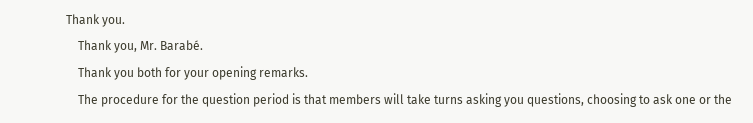Thank you.
    Thank you, Mr. Barabé.
    Thank you both for your opening remarks.
    The procedure for the question period is that members will take turns asking you questions, choosing to ask one or the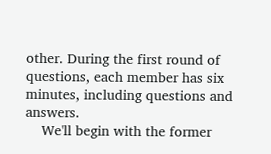other. During the first round of questions, each member has six minutes, including questions and answers.
    We'll begin with the former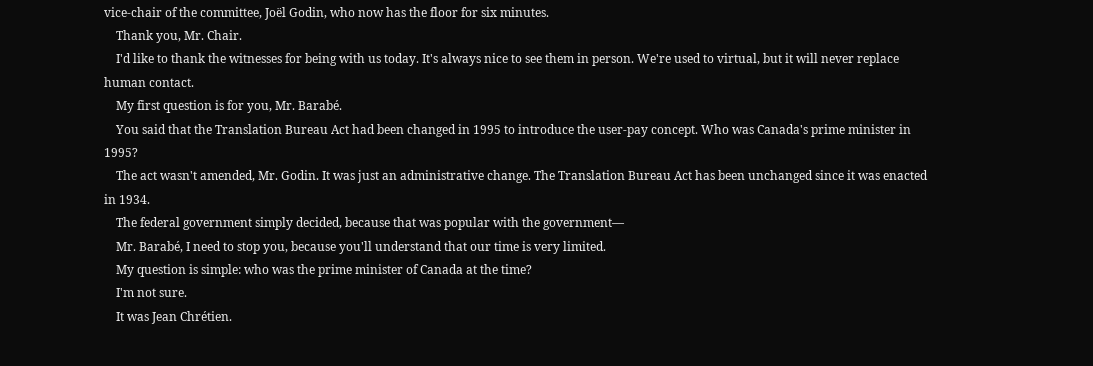vice‑chair of the committee, Joël Godin, who now has the floor for six minutes.
    Thank you, Mr. Chair.
    I'd like to thank the witnesses for being with us today. It's always nice to see them in person. We're used to virtual, but it will never replace human contact.
    My first question is for you, Mr. Barabé.
    You said that the Translation Bureau Act had been changed in 1995 to introduce the user‑pay concept. Who was Canada's prime minister in 1995?
    The act wasn't amended, Mr. Godin. It was just an administrative change. The Translation Bureau Act has been unchanged since it was enacted in 1934.
    The federal government simply decided, because that was popular with the government—
    Mr. Barabé, I need to stop you, because you'll understand that our time is very limited.
    My question is simple: who was the prime minister of Canada at the time?
    I'm not sure.
    It was Jean Chrétien.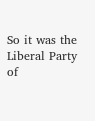So it was the Liberal Party of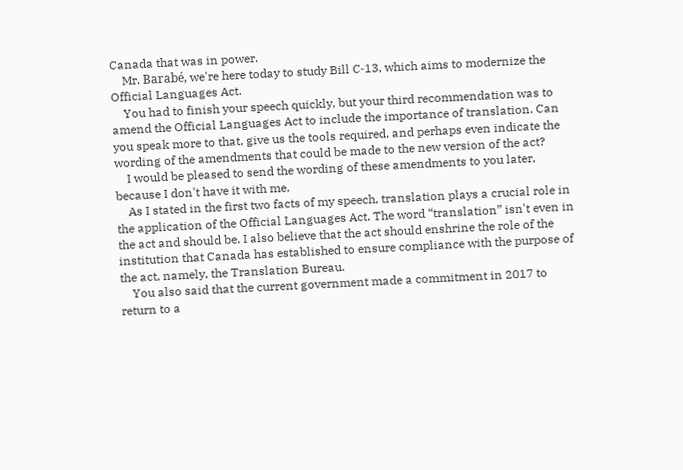Canada that was in power.
    Mr. Barabé, we're here today to study Bill C‑13, which aims to modernize the Official Languages Act.
    You had to finish your speech quickly, but your third recommendation was to amend the Official Languages Act to include the importance of translation. Can you speak more to that, give us the tools required, and perhaps even indicate the wording of the amendments that could be made to the new version of the act?
    I would be pleased to send the wording of these amendments to you later, because I don't have it with me.
    As I stated in the first two facts of my speech, translation plays a crucial role in the application of the Official Languages Act. The word “translation” isn't even in the act and should be. I also believe that the act should enshrine the role of the institution that Canada has established to ensure compliance with the purpose of the act, namely, the Translation Bureau.
    You also said that the current government made a commitment in 2017 to return to a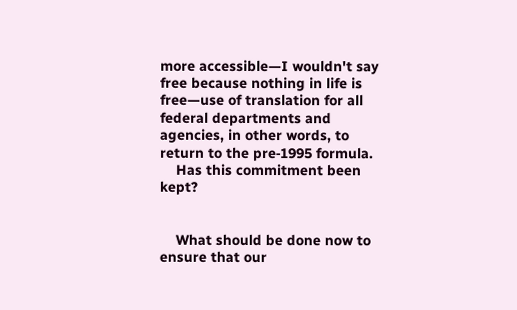more accessible—I wouldn't say free because nothing in life is free—use of translation for all federal departments and agencies, in other words, to return to the pre‑1995 formula.
    Has this commitment been kept?


    What should be done now to ensure that our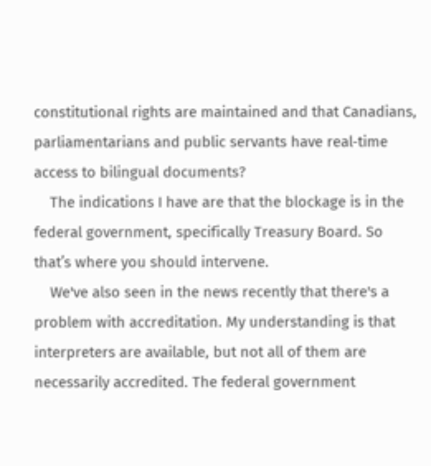constitutional rights are maintained and that Canadians, parliamentarians and public servants have real‑time access to bilingual documents?
    The indications I have are that the blockage is in the federal government, specifically Treasury Board. So that’s where you should intervene.
    We've also seen in the news recently that there's a problem with accreditation. My understanding is that interpreters are available, but not all of them are necessarily accredited. The federal government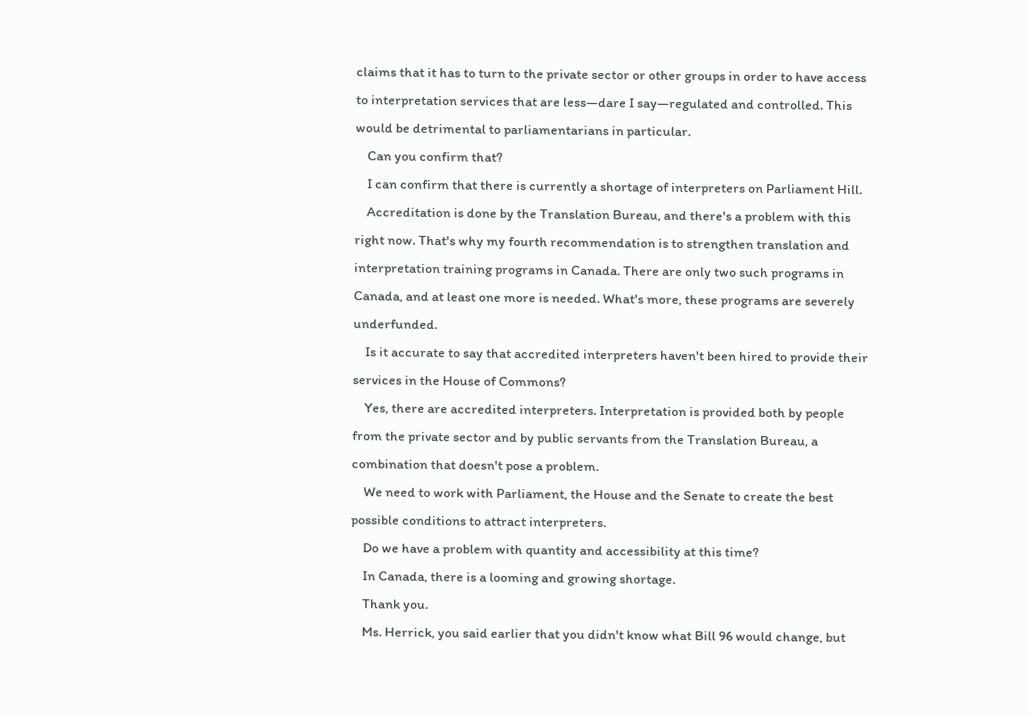claims that it has to turn to the private sector or other groups in order to have access to interpretation services that are less—dare I say—regulated and controlled. This would be detrimental to parliamentarians in particular.
    Can you confirm that?
    I can confirm that there is currently a shortage of interpreters on Parliament Hill.
    Accreditation is done by the Translation Bureau, and there's a problem with this right now. That's why my fourth recommendation is to strengthen translation and interpretation training programs in Canada. There are only two such programs in Canada, and at least one more is needed. What's more, these programs are severely underfunded.
    Is it accurate to say that accredited interpreters haven't been hired to provide their services in the House of Commons?
    Yes, there are accredited interpreters. Interpretation is provided both by people from the private sector and by public servants from the Translation Bureau, a combination that doesn't pose a problem.
    We need to work with Parliament, the House and the Senate to create the best possible conditions to attract interpreters.
    Do we have a problem with quantity and accessibility at this time?
    In Canada, there is a looming and growing shortage.
    Thank you.
    Ms. Herrick, you said earlier that you didn't know what Bill 96 would change, but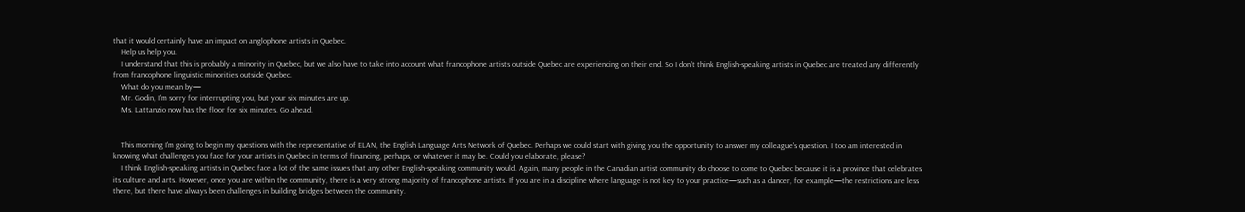that it would certainly have an impact on anglophone artists in Quebec.
    Help us help you.
    I understand that this is probably a minority in Quebec, but we also have to take into account what francophone artists outside Quebec are experiencing on their end. So I don’t think English‑speaking artists in Quebec are treated any differently from francophone linguistic minorities outside Quebec.
    What do you mean by—
    Mr. Godin, I'm sorry for interrupting you, but your six minutes are up.
    Ms. Lattanzio now has the floor for six minutes. Go ahead.


    This morning I'm going to begin my questions with the representative of ELAN, the English Language Arts Network of Quebec. Perhaps we could start with giving you the opportunity to answer my colleague's question. I too am interested in knowing what challenges you face for your artists in Quebec in terms of financing, perhaps, or whatever it may be. Could you elaborate, please?
    I think English-speaking artists in Quebec face a lot of the same issues that any other English-speaking community would. Again, many people in the Canadian artist community do choose to come to Quebec because it is a province that celebrates its culture and arts. However, once you are within the community, there is a very strong majority of francophone artists. If you are in a discipline where language is not key to your practice—such as a dancer, for example—the restrictions are less there, but there have always been challenges in building bridges between the community.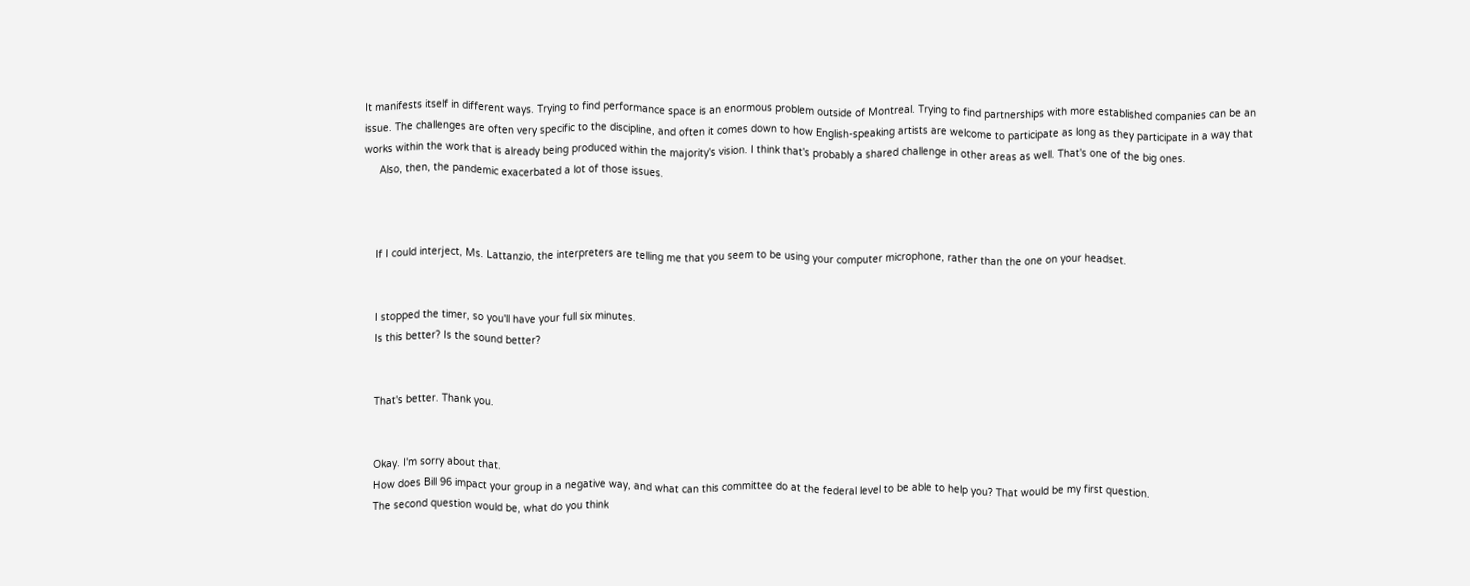It manifests itself in different ways. Trying to find performance space is an enormous problem outside of Montreal. Trying to find partnerships with more established companies can be an issue. The challenges are often very specific to the discipline, and often it comes down to how English-speaking artists are welcome to participate as long as they participate in a way that works within the work that is already being produced within the majority's vision. I think that's probably a shared challenge in other areas as well. That's one of the big ones.
     Also, then, the pandemic exacerbated a lot of those issues.



    If I could interject, Ms. Lattanzio, the interpreters are telling me that you seem to be using your computer microphone, rather than the one on your headset.


    I stopped the timer, so you'll have your full six minutes.
    Is this better? Is the sound better?


    That's better. Thank you.


    Okay. I'm sorry about that.
    How does Bill 96 impact your group in a negative way, and what can this committee do at the federal level to be able to help you? That would be my first question.
    The second question would be, what do you think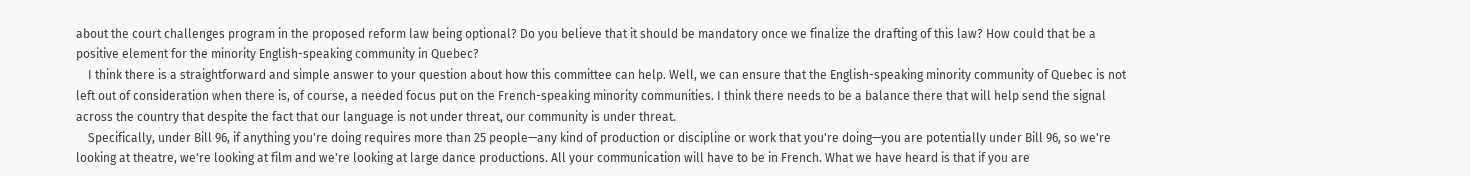about the court challenges program in the proposed reform law being optional? Do you believe that it should be mandatory once we finalize the drafting of this law? How could that be a positive element for the minority English-speaking community in Quebec?
    I think there is a straightforward and simple answer to your question about how this committee can help. Well, we can ensure that the English-speaking minority community of Quebec is not left out of consideration when there is, of course, a needed focus put on the French-speaking minority communities. I think there needs to be a balance there that will help send the signal across the country that despite the fact that our language is not under threat, our community is under threat.
    Specifically, under Bill 96, if anything you're doing requires more than 25 people—any kind of production or discipline or work that you're doing—you are potentially under Bill 96, so we're looking at theatre, we're looking at film and we're looking at large dance productions. All your communication will have to be in French. What we have heard is that if you are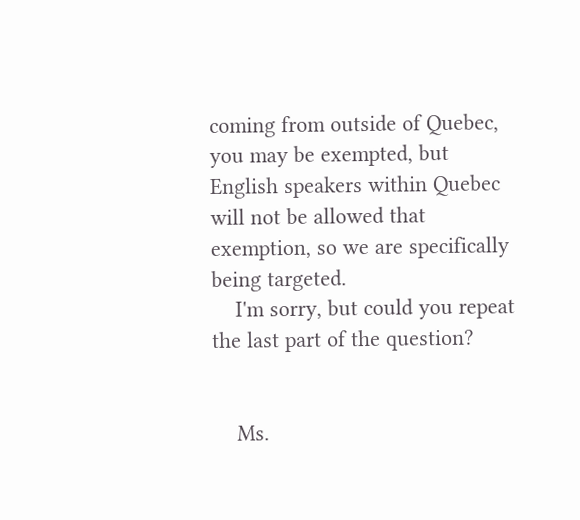coming from outside of Quebec, you may be exempted, but English speakers within Quebec will not be allowed that exemption, so we are specifically being targeted.
    I'm sorry, but could you repeat the last part of the question?


    Ms.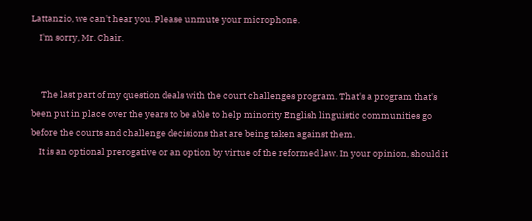Lattanzio, we can't hear you. Please unmute your microphone.
    I'm sorry, Mr. Chair.


     The last part of my question deals with the court challenges program. That's a program that's been put in place over the years to be able to help minority English linguistic communities go before the courts and challenge decisions that are being taken against them.
    It is an optional prerogative or an option by virtue of the reformed law. In your opinion, should it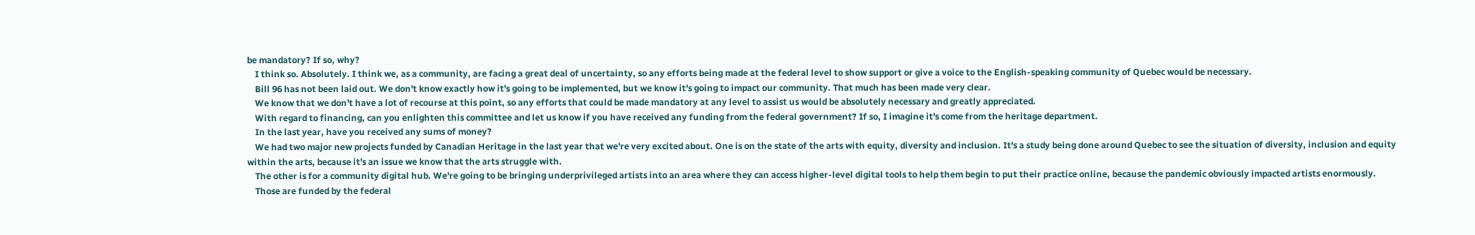be mandatory? If so, why?
    I think so. Absolutely. I think we, as a community, are facing a great deal of uncertainty, so any efforts being made at the federal level to show support or give a voice to the English-speaking community of Quebec would be necessary.
    Bill 96 has not been laid out. We don't know exactly how it's going to be implemented, but we know it's going to impact our community. That much has been made very clear.
    We know that we don't have a lot of recourse at this point, so any efforts that could be made mandatory at any level to assist us would be absolutely necessary and greatly appreciated.
    With regard to financing, can you enlighten this committee and let us know if you have received any funding from the federal government? If so, I imagine it's come from the heritage department.
    In the last year, have you received any sums of money?
    We had two major new projects funded by Canadian Heritage in the last year that we're very excited about. One is on the state of the arts with equity, diversity and inclusion. It's a study being done around Quebec to see the situation of diversity, inclusion and equity within the arts, because it's an issue we know that the arts struggle with.
    The other is for a community digital hub. We're going to be bringing underprivileged artists into an area where they can access higher-level digital tools to help them begin to put their practice online, because the pandemic obviously impacted artists enormously.
    Those are funded by the federal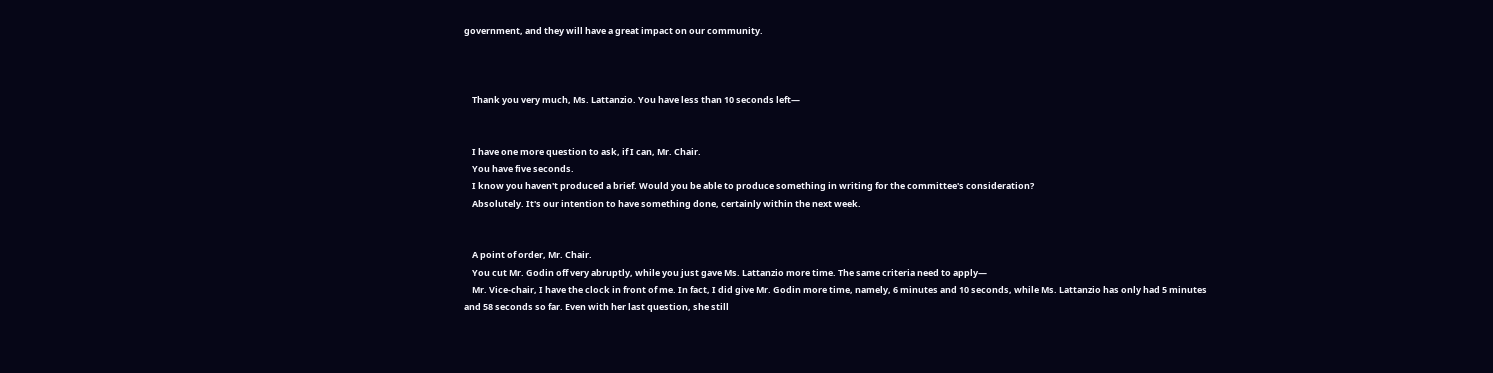government, and they will have a great impact on our community.



    Thank you very much, Ms. Lattanzio. You have less than 10 seconds left—


    I have one more question to ask, if I can, Mr. Chair.
    You have five seconds.
    I know you haven't produced a brief. Would you be able to produce something in writing for the committee's consideration?
    Absolutely. It's our intention to have something done, certainly within the next week.


    A point of order, Mr. Chair.
    You cut Mr. Godin off very abruptly, while you just gave Ms. Lattanzio more time. The same criteria need to apply—
    Mr. Vice‑chair, I have the clock in front of me. In fact, I did give Mr. Godin more time, namely, 6 minutes and 10 seconds, while Ms. Lattanzio has only had 5 minutes and 58 seconds so far. Even with her last question, she still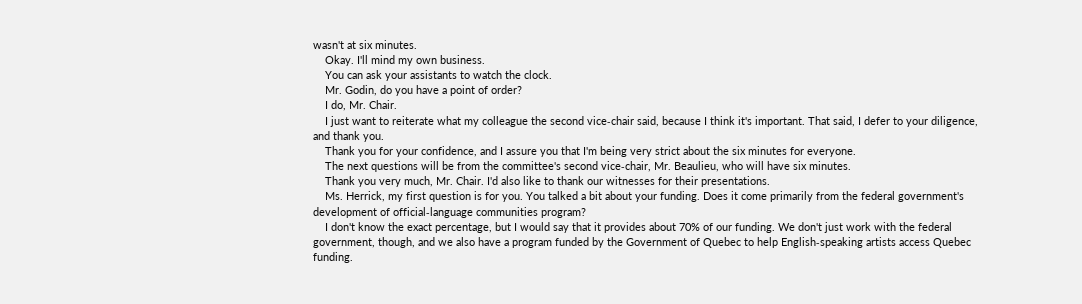wasn't at six minutes.
    Okay. I'll mind my own business.
    You can ask your assistants to watch the clock.
    Mr. Godin, do you have a point of order?
    I do, Mr. Chair.
    I just want to reiterate what my colleague the second vice‑chair said, because I think it's important. That said, I defer to your diligence, and thank you.
    Thank you for your confidence, and I assure you that I'm being very strict about the six minutes for everyone.
    The next questions will be from the committee's second vice‑chair, Mr. Beaulieu, who will have six minutes.
    Thank you very much, Mr. Chair. I'd also like to thank our witnesses for their presentations.
    Ms. Herrick, my first question is for you. You talked a bit about your funding. Does it come primarily from the federal government's development of official‑language communities program?
    I don't know the exact percentage, but I would say that it provides about 70% of our funding. We don't just work with the federal government, though, and we also have a program funded by the Government of Quebec to help English‑speaking artists access Quebec funding.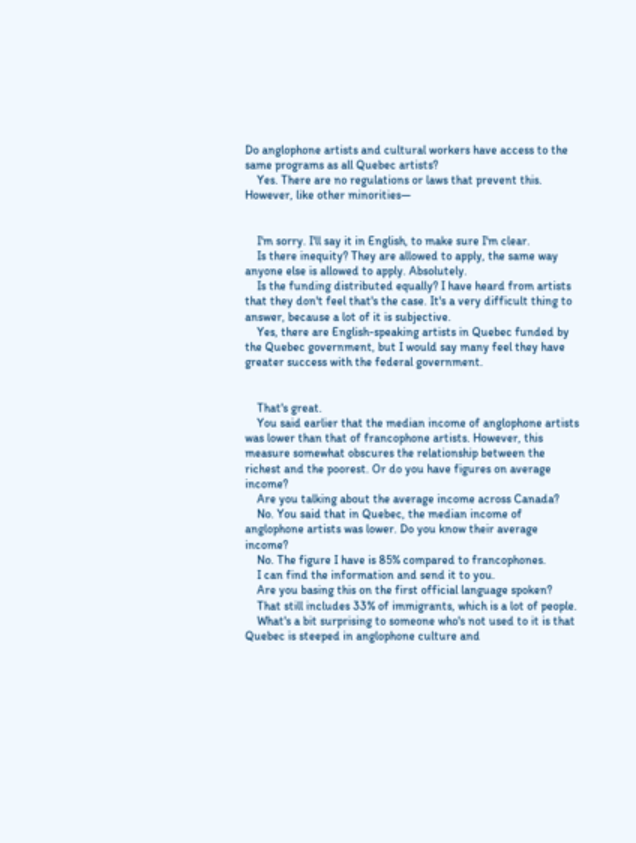Do anglophone artists and cultural workers have access to the same programs as all Quebec artists?
    Yes. There are no regulations or laws that prevent this. However, like other minorities—


    I'm sorry. I'll say it in English, to make sure I'm clear.
    Is there inequity? They are allowed to apply, the same way anyone else is allowed to apply. Absolutely.
    Is the funding distributed equally? I have heard from artists that they don't feel that's the case. It's a very difficult thing to answer, because a lot of it is subjective.
    Yes, there are English-speaking artists in Quebec funded by the Quebec government, but I would say many feel they have greater success with the federal government.


    That's great.
    You said earlier that the median income of anglophone artists was lower than that of francophone artists. However, this measure somewhat obscures the relationship between the richest and the poorest. Or do you have figures on average income?
    Are you talking about the average income across Canada?
    No. You said that in Quebec, the median income of anglophone artists was lower. Do you know their average income?
    No. The figure I have is 85% compared to francophones.
    I can find the information and send it to you.
    Are you basing this on the first official language spoken?
    That still includes 33% of immigrants, which is a lot of people.
    What's a bit surprising to someone who's not used to it is that Quebec is steeped in anglophone culture and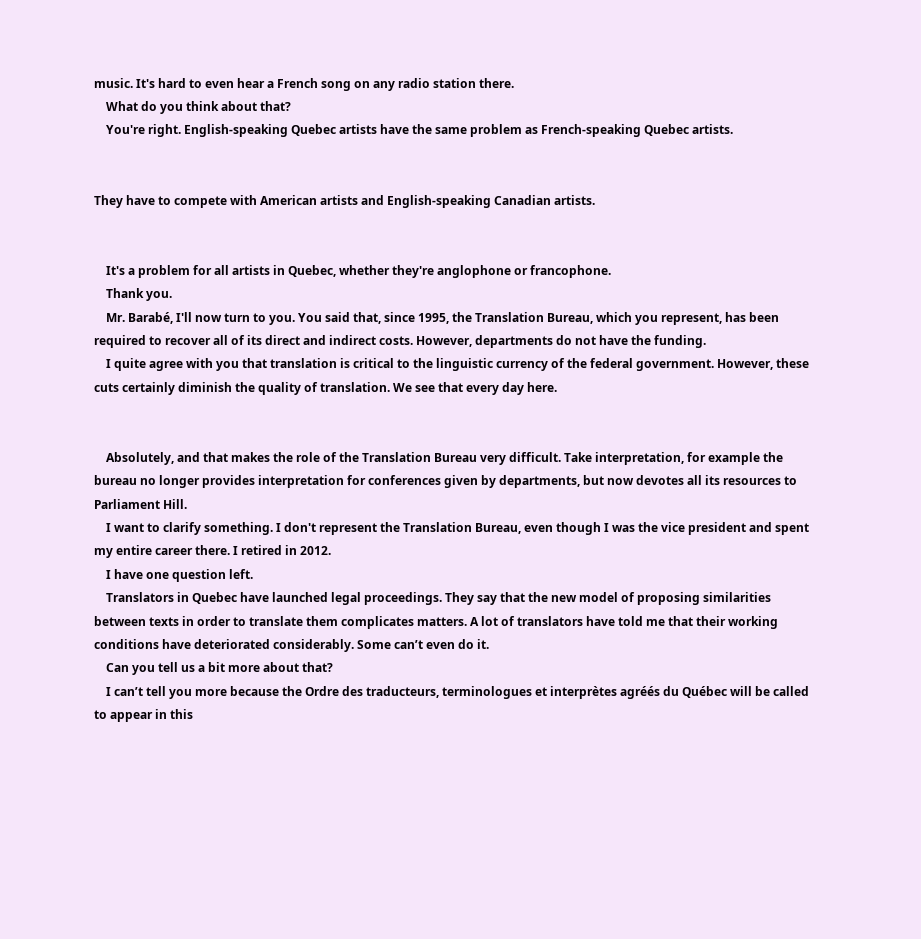music. It's hard to even hear a French song on any radio station there.
    What do you think about that?
    You're right. English‑speaking Quebec artists have the same problem as French‑speaking Quebec artists.


They have to compete with American artists and English-speaking Canadian artists.


    It's a problem for all artists in Quebec, whether they're anglophone or francophone.
    Thank you.
    Mr. Barabé, I'll now turn to you. You said that, since 1995, the Translation Bureau, which you represent, has been required to recover all of its direct and indirect costs. However, departments do not have the funding.
    I quite agree with you that translation is critical to the linguistic currency of the federal government. However, these cuts certainly diminish the quality of translation. We see that every day here.


    Absolutely, and that makes the role of the Translation Bureau very difficult. Take interpretation, for example the bureau no longer provides interpretation for conferences given by departments, but now devotes all its resources to Parliament Hill.
    I want to clarify something. I don't represent the Translation Bureau, even though I was the vice president and spent my entire career there. I retired in 2012.
    I have one question left.
    Translators in Quebec have launched legal proceedings. They say that the new model of proposing similarities between texts in order to translate them complicates matters. A lot of translators have told me that their working conditions have deteriorated considerably. Some can’t even do it.
    Can you tell us a bit more about that?
    I can’t tell you more because the Ordre des traducteurs, terminologues et interprètes agréés du Québec will be called to appear in this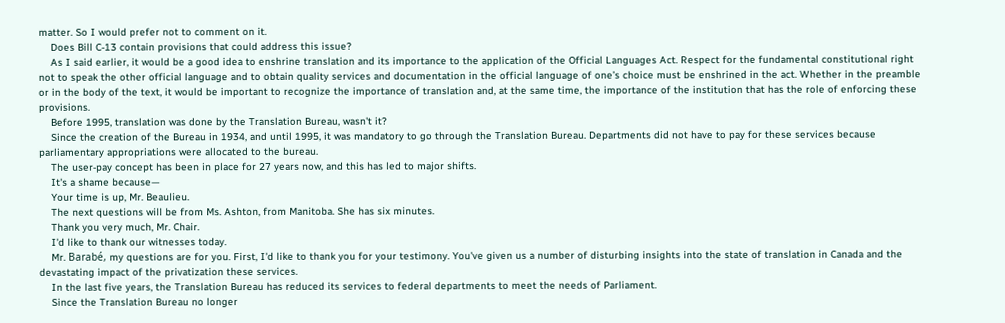matter. So I would prefer not to comment on it.
    Does Bill C‑13 contain provisions that could address this issue?
    As I said earlier, it would be a good idea to enshrine translation and its importance to the application of the Official Languages Act. Respect for the fundamental constitutional right not to speak the other official language and to obtain quality services and documentation in the official language of one’s choice must be enshrined in the act. Whether in the preamble or in the body of the text, it would be important to recognize the importance of translation and, at the same time, the importance of the institution that has the role of enforcing these provisions.
    Before 1995, translation was done by the Translation Bureau, wasn't it?
    Since the creation of the Bureau in 1934, and until 1995, it was mandatory to go through the Translation Bureau. Departments did not have to pay for these services because parliamentary appropriations were allocated to the bureau.
    The user‑pay concept has been in place for 27 years now, and this has led to major shifts.
    It's a shame because—
    Your time is up, Mr. Beaulieu.
    The next questions will be from Ms. Ashton, from Manitoba. She has six minutes.
    Thank you very much, Mr. Chair.
    I'd like to thank our witnesses today.
    Mr. Barabé, my questions are for you. First, I'd like to thank you for your testimony. You've given us a number of disturbing insights into the state of translation in Canada and the devastating impact of the privatization these services.
    In the last five years, the Translation Bureau has reduced its services to federal departments to meet the needs of Parliament.
    Since the Translation Bureau no longer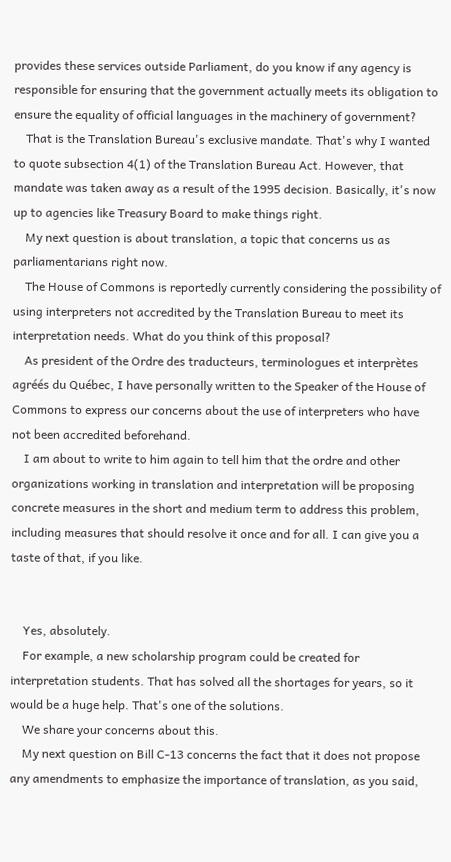provides these services outside Parliament, do you know if any agency is responsible for ensuring that the government actually meets its obligation to ensure the equality of official languages in the machinery of government?
    That is the Translation Bureau's exclusive mandate. That's why I wanted to quote subsection 4(1) of the Translation Bureau Act. However, that mandate was taken away as a result of the 1995 decision. Basically, it's now up to agencies like Treasury Board to make things right.
    My next question is about translation, a topic that concerns us as parliamentarians right now.
    The House of Commons is reportedly currently considering the possibility of using interpreters not accredited by the Translation Bureau to meet its interpretation needs. What do you think of this proposal?
    As president of the Ordre des traducteurs, terminologues et interprètes agréés du Québec, I have personally written to the Speaker of the House of Commons to express our concerns about the use of interpreters who have not been accredited beforehand.
    I am about to write to him again to tell him that the ordre and other organizations working in translation and interpretation will be proposing concrete measures in the short and medium term to address this problem, including measures that should resolve it once and for all. I can give you a taste of that, if you like.


    Yes, absolutely.
    For example, a new scholarship program could be created for interpretation students. That has solved all the shortages for years, so it would be a huge help. That's one of the solutions.
    We share your concerns about this.
    My next question on Bill C‑13 concerns the fact that it does not propose any amendments to emphasize the importance of translation, as you said,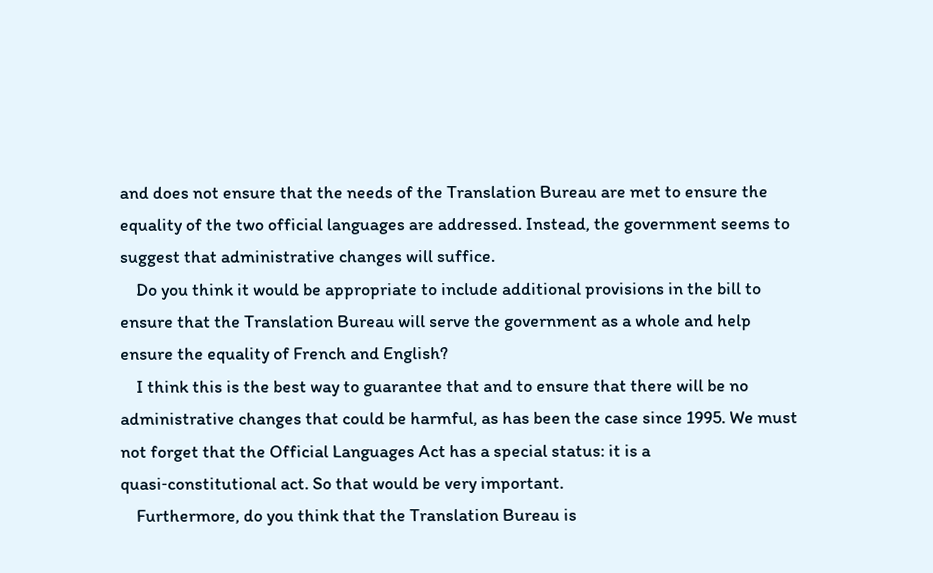and does not ensure that the needs of the Translation Bureau are met to ensure the equality of the two official languages are addressed. Instead, the government seems to suggest that administrative changes will suffice.
    Do you think it would be appropriate to include additional provisions in the bill to ensure that the Translation Bureau will serve the government as a whole and help ensure the equality of French and English?
    I think this is the best way to guarantee that and to ensure that there will be no administrative changes that could be harmful, as has been the case since 1995. We must not forget that the Official Languages Act has a special status: it is a quasi‑constitutional act. So that would be very important.
    Furthermore, do you think that the Translation Bureau is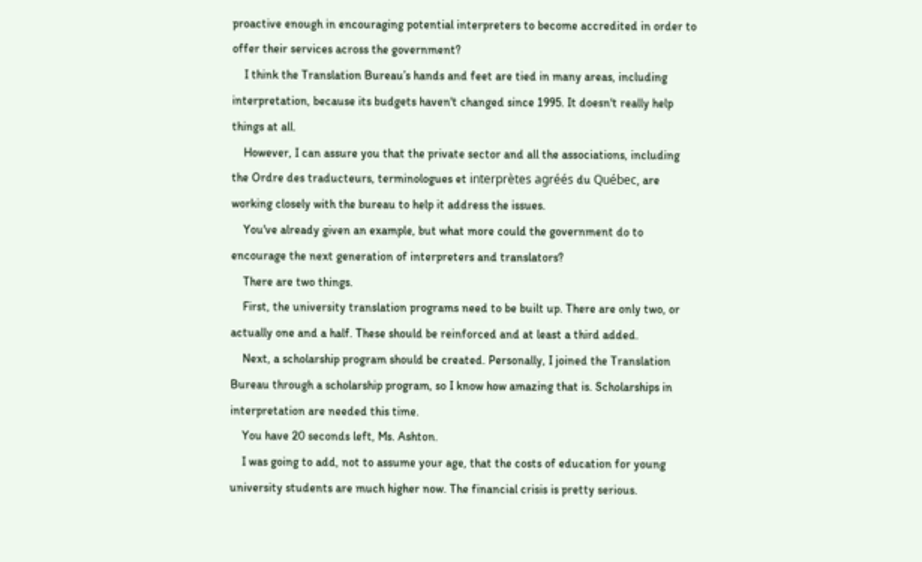proactive enough in encouraging potential interpreters to become accredited in order to offer their services across the government?
    I think the Translation Bureau’s hands and feet are tied in many areas, including interpretation, because its budgets haven't changed since 1995. It doesn't really help things at all.
    However, I can assure you that the private sector and all the associations, including the Ordre des traducteurs, terminologues et interprètes agréés du Québec, are working closely with the bureau to help it address the issues.
    You've already given an example, but what more could the government do to encourage the next generation of interpreters and translators?
    There are two things.
    First, the university translation programs need to be built up. There are only two, or actually one and a half. These should be reinforced and at least a third added.
    Next, a scholarship program should be created. Personally, I joined the Translation Bureau through a scholarship program, so I know how amazing that is. Scholarships in interpretation are needed this time.
    You have 20 seconds left, Ms. Ashton.
    I was going to add, not to assume your age, that the costs of education for young university students are much higher now. The financial crisis is pretty serious.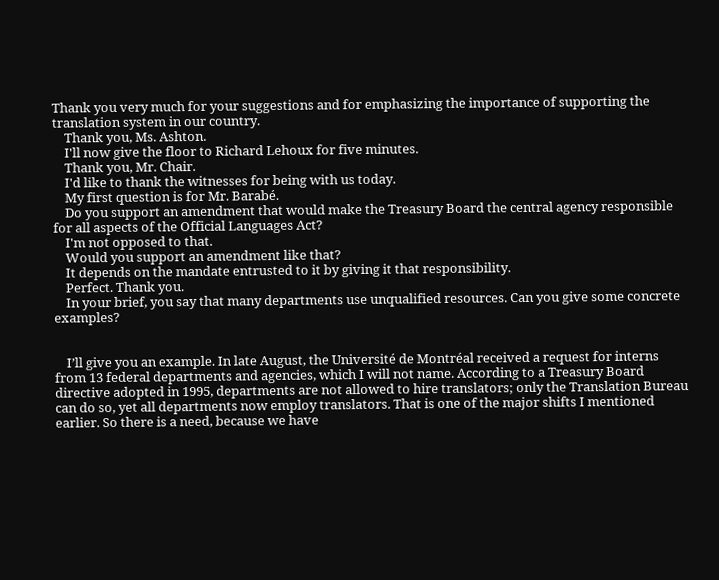Thank you very much for your suggestions and for emphasizing the importance of supporting the translation system in our country.
    Thank you, Ms. Ashton.
    I'll now give the floor to Richard Lehoux for five minutes.
    Thank you, Mr. Chair.
    I'd like to thank the witnesses for being with us today.
    My first question is for Mr. Barabé.
    Do you support an amendment that would make the Treasury Board the central agency responsible for all aspects of the Official Languages Act?
    I'm not opposed to that.
    Would you support an amendment like that?
    It depends on the mandate entrusted to it by giving it that responsibility.
    Perfect. Thank you.
    In your brief, you say that many departments use unqualified resources. Can you give some concrete examples?


    I’ll give you an example. In late August, the Université de Montréal received a request for interns from 13 federal departments and agencies, which I will not name. According to a Treasury Board directive adopted in 1995, departments are not allowed to hire translators; only the Translation Bureau can do so, yet all departments now employ translators. That is one of the major shifts I mentioned earlier. So there is a need, because we have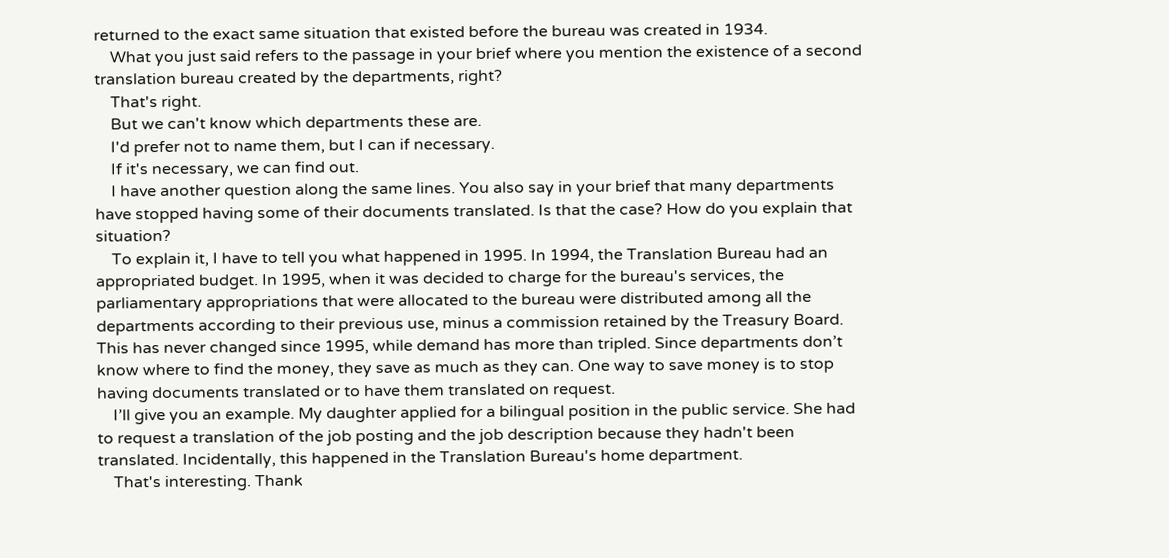returned to the exact same situation that existed before the bureau was created in 1934.
    What you just said refers to the passage in your brief where you mention the existence of a second translation bureau created by the departments, right?
    That's right.
    But we can't know which departments these are.
    I'd prefer not to name them, but I can if necessary.
    If it's necessary, we can find out.
    I have another question along the same lines. You also say in your brief that many departments have stopped having some of their documents translated. Is that the case? How do you explain that situation?
    To explain it, I have to tell you what happened in 1995. In 1994, the Translation Bureau had an appropriated budget. In 1995, when it was decided to charge for the bureau's services, the parliamentary appropriations that were allocated to the bureau were distributed among all the departments according to their previous use, minus a commission retained by the Treasury Board. This has never changed since 1995, while demand has more than tripled. Since departments don’t know where to find the money, they save as much as they can. One way to save money is to stop having documents translated or to have them translated on request.
    I’ll give you an example. My daughter applied for a bilingual position in the public service. She had to request a translation of the job posting and the job description because they hadn't been translated. Incidentally, this happened in the Translation Bureau's home department.
    That's interesting. Thank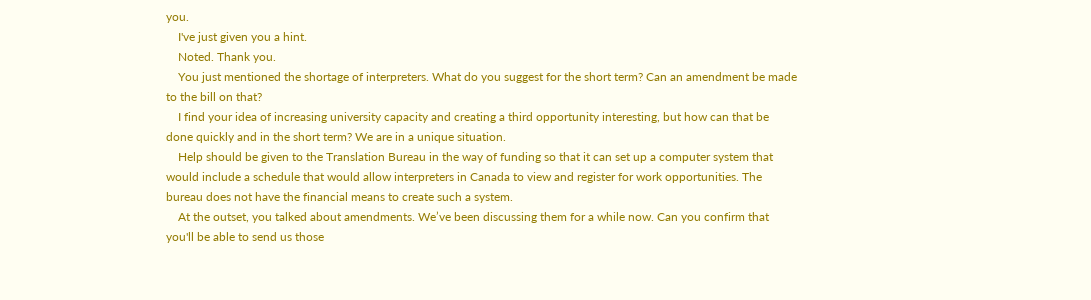you.
    I've just given you a hint.
    Noted. Thank you.
    You just mentioned the shortage of interpreters. What do you suggest for the short term? Can an amendment be made to the bill on that?
    I find your idea of increasing university capacity and creating a third opportunity interesting, but how can that be done quickly and in the short term? We are in a unique situation.
    Help should be given to the Translation Bureau in the way of funding so that it can set up a computer system that would include a schedule that would allow interpreters in Canada to view and register for work opportunities. The bureau does not have the financial means to create such a system.
    At the outset, you talked about amendments. We’ve been discussing them for a while now. Can you confirm that you'll be able to send us those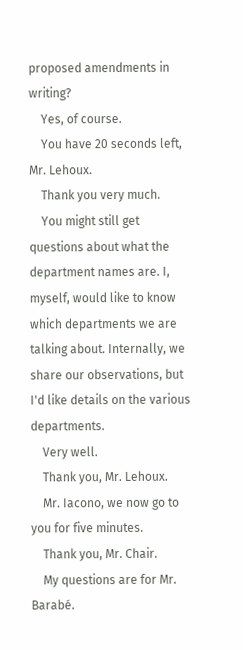proposed amendments in writing?
    Yes, of course.
    You have 20 seconds left, Mr. Lehoux.
    Thank you very much.
    You might still get questions about what the department names are. I, myself, would like to know which departments we are talking about. Internally, we share our observations, but I'd like details on the various departments.
    Very well.
    Thank you, Mr. Lehoux.
    Mr. Iacono, we now go to you for five minutes.
    Thank you, Mr. Chair.
    My questions are for Mr. Barabé.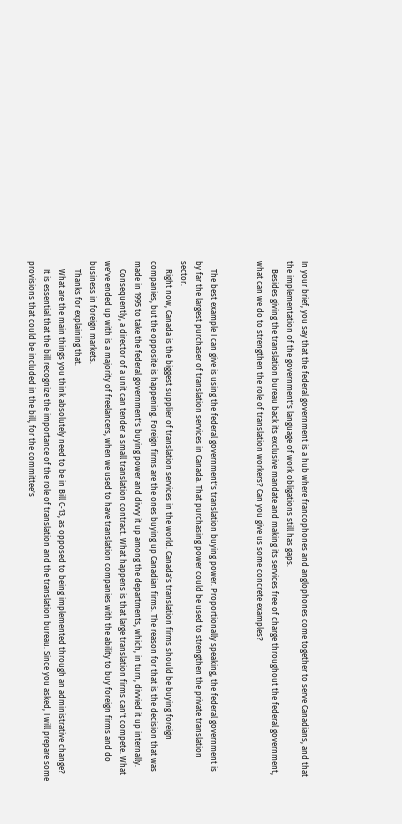In your brief, you say that the federal government is a hub where francophones and anglophones come together to serve Canadians, and that the implementation of the government's language of work obligations still has gaps.
    Besides giving the translation bureau back its exclusive mandate and making its services free of charge throughout the federal government, what can we do to strengthen the role of translation workers? Can you give us some concrete examples?


    The best example I can give is using the federal government's translation buying power. Proportionally speaking, the federal government is by far the largest purchaser of translation services in Canada. That purchasing power could be used to strengthen the private translation sector.
    Right now, Canada is the biggest supplier of translation services in the world. Canada's translation firms should be buying foreign companies, but the opposite is happening. Foreign firms are the ones buying up Canadian firms. The reason for that is the decision that was made in 1995 to take the federal government's buying power and divvy it up among the departments, which, in turn, divvied it up internally.
    Consequently, a director of a unit can tender a small translation contract. What happens is that large translation firms can't compete. What we've ended up with is a majority of freelancers, when we used to have translation companies with the ability to buy foreign firms and do business in foreign markets.
    Thanks for explaining that.
    What are the main things you think absolutely need to be in Bill C‑13, as opposed to being implemented through an administrative change?
    It is essential that the bill recognize the importance of the role of translation and the translation bureau. Since you asked, I will prepare some provisions that could be included in the bill, for the committee's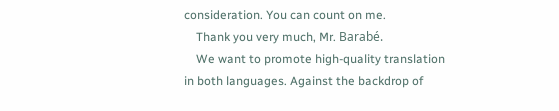consideration. You can count on me.
    Thank you very much, Mr. Barabé.
    We want to promote high-quality translation in both languages. Against the backdrop of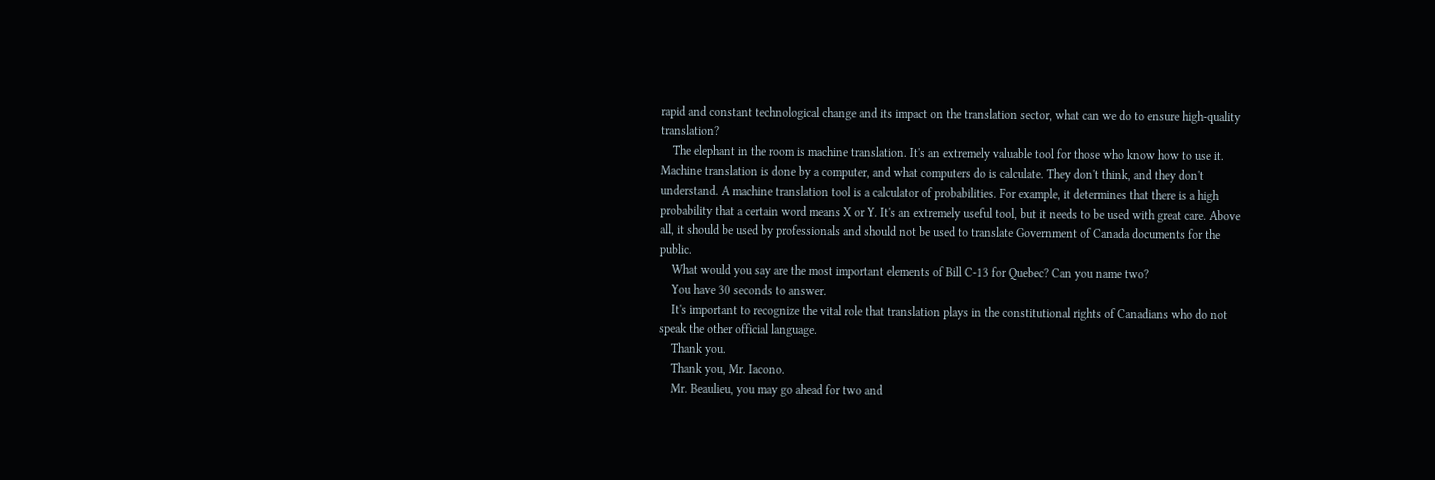rapid and constant technological change and its impact on the translation sector, what can we do to ensure high-quality translation?
    The elephant in the room is machine translation. It's an extremely valuable tool for those who know how to use it. Machine translation is done by a computer, and what computers do is calculate. They don't think, and they don't understand. A machine translation tool is a calculator of probabilities. For example, it determines that there is a high probability that a certain word means X or Y. It's an extremely useful tool, but it needs to be used with great care. Above all, it should be used by professionals and should not be used to translate Government of Canada documents for the public.
    What would you say are the most important elements of Bill C‑13 for Quebec? Can you name two?
    You have 30 seconds to answer.
    It's important to recognize the vital role that translation plays in the constitutional rights of Canadians who do not speak the other official language.
    Thank you.
    Thank you, Mr. Iacono.
    Mr. Beaulieu, you may go ahead for two and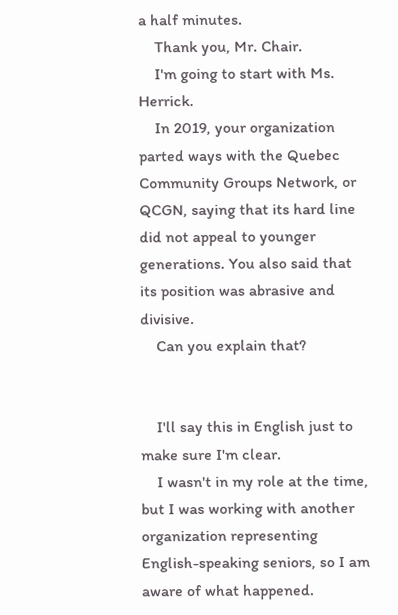a half minutes.
    Thank you, Mr. Chair.
    I'm going to start with Ms. Herrick.
    In 2019, your organization parted ways with the Quebec Community Groups Network, or QCGN, saying that its hard line did not appeal to younger generations. You also said that its position was abrasive and divisive.
    Can you explain that?


    I'll say this in English just to make sure I'm clear.
    I wasn't in my role at the time, but I was working with another organization representing English-speaking seniors, so I am aware of what happened.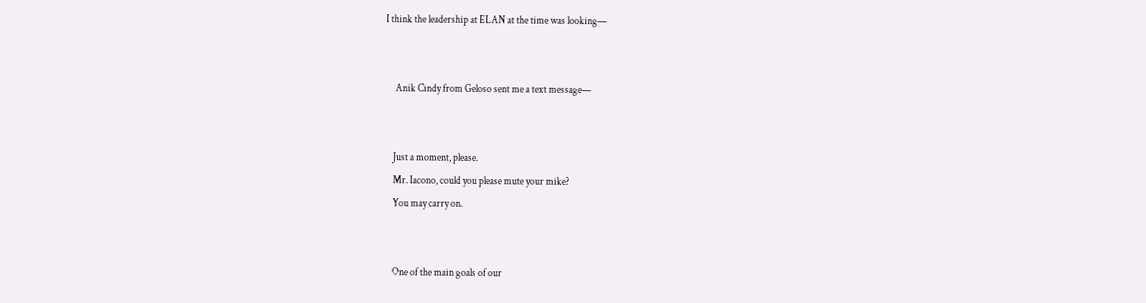I think the leadership at ELAN at the time was looking—


     Anik Cindy from Geloso sent me a text message—


    Just a moment, please.
    Mr. Iacono, could you please mute your mike?
    You may carry on.


    One of the main goals of our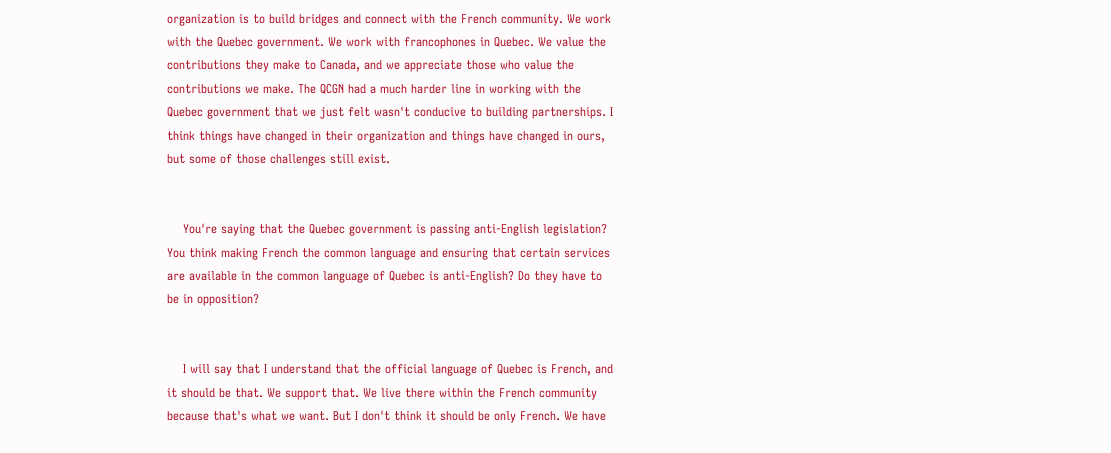organization is to build bridges and connect with the French community. We work with the Quebec government. We work with francophones in Quebec. We value the contributions they make to Canada, and we appreciate those who value the contributions we make. The QCGN had a much harder line in working with the Quebec government that we just felt wasn't conducive to building partnerships. I think things have changed in their organization and things have changed in ours, but some of those challenges still exist.


    You're saying that the Quebec government is passing anti-English legislation? You think making French the common language and ensuring that certain services are available in the common language of Quebec is anti-English? Do they have to be in opposition?


    I will say that I understand that the official language of Quebec is French, and it should be that. We support that. We live there within the French community because that's what we want. But I don't think it should be only French. We have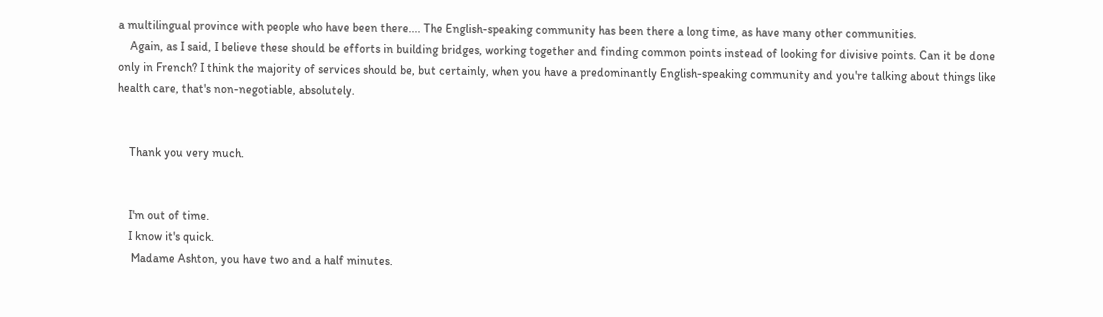a multilingual province with people who have been there.... The English-speaking community has been there a long time, as have many other communities.
    Again, as I said, I believe these should be efforts in building bridges, working together and finding common points instead of looking for divisive points. Can it be done only in French? I think the majority of services should be, but certainly, when you have a predominantly English-speaking community and you're talking about things like health care, that's non-negotiable, absolutely.


    Thank you very much.


    I'm out of time.
    I know it's quick.
     Madame Ashton, you have two and a half minutes.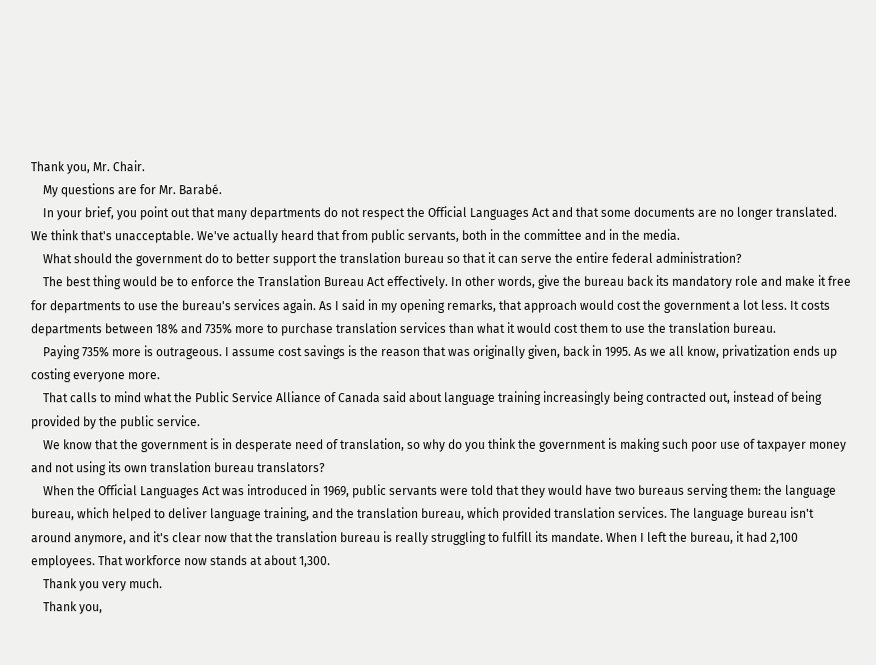Thank you, Mr. Chair.
    My questions are for Mr. Barabé.
    In your brief, you point out that many departments do not respect the Official Languages Act and that some documents are no longer translated. We think that's unacceptable. We've actually heard that from public servants, both in the committee and in the media.
    What should the government do to better support the translation bureau so that it can serve the entire federal administration?
    The best thing would be to enforce the Translation Bureau Act effectively. In other words, give the bureau back its mandatory role and make it free for departments to use the bureau's services again. As I said in my opening remarks, that approach would cost the government a lot less. It costs departments between 18% and 735% more to purchase translation services than what it would cost them to use the translation bureau.
    Paying 735% more is outrageous. I assume cost savings is the reason that was originally given, back in 1995. As we all know, privatization ends up costing everyone more.
    That calls to mind what the Public Service Alliance of Canada said about language training increasingly being contracted out, instead of being provided by the public service.
    We know that the government is in desperate need of translation, so why do you think the government is making such poor use of taxpayer money and not using its own translation bureau translators?
    When the Official Languages Act was introduced in 1969, public servants were told that they would have two bureaus serving them: the language bureau, which helped to deliver language training, and the translation bureau, which provided translation services. The language bureau isn't around anymore, and it's clear now that the translation bureau is really struggling to fulfill its mandate. When I left the bureau, it had 2,100 employees. That workforce now stands at about 1,300.
    Thank you very much.
    Thank you,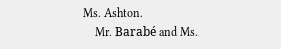Ms. Ashton.
    Mr. Barabé and Ms.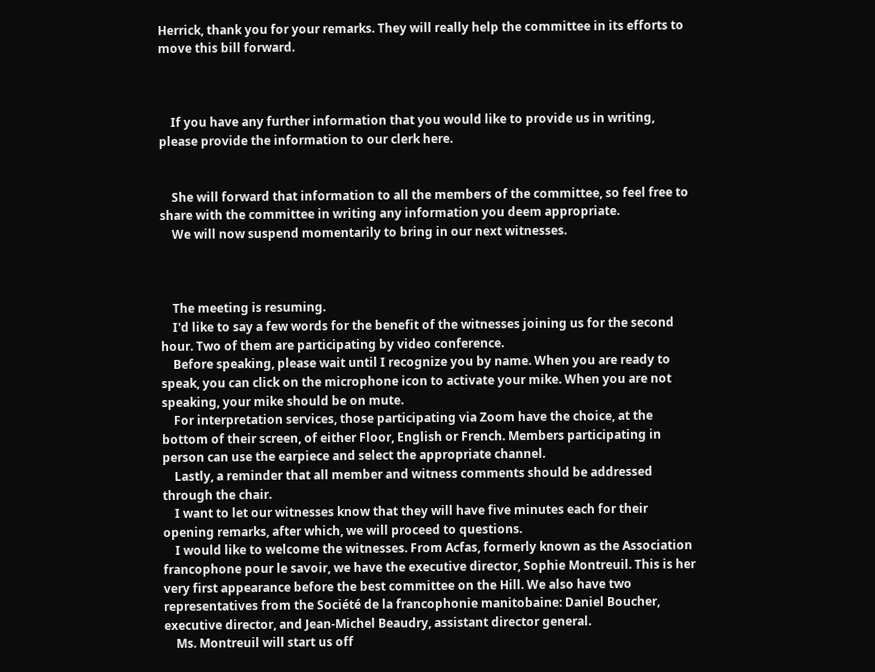Herrick, thank you for your remarks. They will really help the committee in its efforts to move this bill forward.



    If you have any further information that you would like to provide us in writing, please provide the information to our clerk here.


    She will forward that information to all the members of the committee, so feel free to share with the committee in writing any information you deem appropriate.
    We will now suspend momentarily to bring in our next witnesses.



    The meeting is resuming.
    I'd like to say a few words for the benefit of the witnesses joining us for the second hour. Two of them are participating by video conference.
    Before speaking, please wait until I recognize you by name. When you are ready to speak, you can click on the microphone icon to activate your mike. When you are not speaking, your mike should be on mute.
    For interpretation services, those participating via Zoom have the choice, at the bottom of their screen, of either Floor, English or French. Members participating in person can use the earpiece and select the appropriate channel.
    Lastly, a reminder that all member and witness comments should be addressed through the chair.
    I want to let our witnesses know that they will have five minutes each for their opening remarks, after which, we will proceed to questions.
    I would like to welcome the witnesses. From Acfas, formerly known as the Association francophone pour le savoir, we have the executive director, Sophie Montreuil. This is her very first appearance before the best committee on the Hill. We also have two representatives from the Société de la francophonie manitobaine: Daniel Boucher, executive director, and Jean‑Michel Beaudry, assistant director general.
    Ms. Montreuil will start us off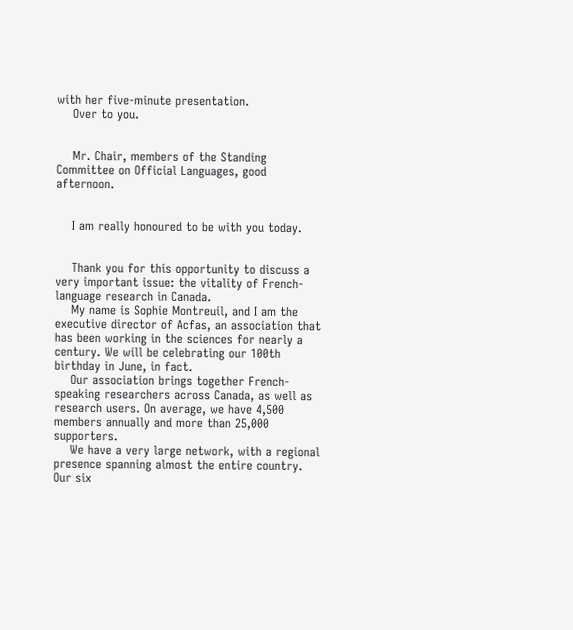with her five-minute presentation.
    Over to you.


    Mr. Chair, members of the Standing Committee on Official Languages, good afternoon.


    I am really honoured to be with you today.


    Thank you for this opportunity to discuss a very important issue: the vitality of French-language research in Canada.
    My name is Sophie Montreuil, and I am the executive director of Acfas, an association that has been working in the sciences for nearly a century. We will be celebrating our 100th birthday in June, in fact.
    Our association brings together French-speaking researchers across Canada, as well as research users. On average, we have 4,500 members annually and more than 25,000 supporters.
    We have a very large network, with a regional presence spanning almost the entire country. Our six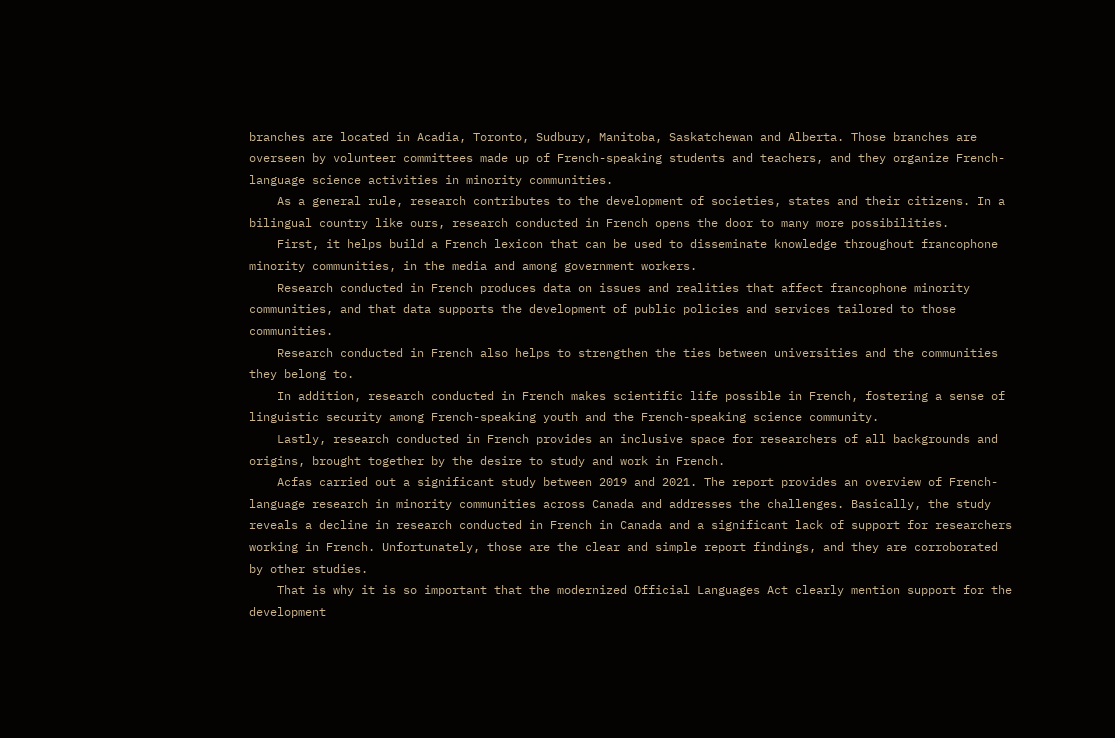branches are located in Acadia, Toronto, Sudbury, Manitoba, Saskatchewan and Alberta. Those branches are overseen by volunteer committees made up of French-speaking students and teachers, and they organize French-language science activities in minority communities.
    As a general rule, research contributes to the development of societies, states and their citizens. In a bilingual country like ours, research conducted in French opens the door to many more possibilities.
    First, it helps build a French lexicon that can be used to disseminate knowledge throughout francophone minority communities, in the media and among government workers.
    Research conducted in French produces data on issues and realities that affect francophone minority communities, and that data supports the development of public policies and services tailored to those communities.
    Research conducted in French also helps to strengthen the ties between universities and the communities they belong to.
    In addition, research conducted in French makes scientific life possible in French, fostering a sense of linguistic security among French-speaking youth and the French-speaking science community.
    Lastly, research conducted in French provides an inclusive space for researchers of all backgrounds and origins, brought together by the desire to study and work in French.
    Acfas carried out a significant study between 2019 and 2021. The report provides an overview of French-language research in minority communities across Canada and addresses the challenges. Basically, the study reveals a decline in research conducted in French in Canada and a significant lack of support for researchers working in French. Unfortunately, those are the clear and simple report findings, and they are corroborated by other studies.
    That is why it is so important that the modernized Official Languages Act clearly mention support for the development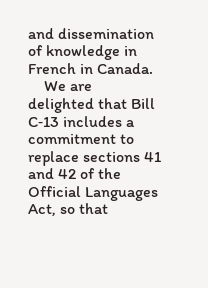and dissemination of knowledge in French in Canada.
    We are delighted that Bill C‑13 includes a commitment to replace sections 41 and 42 of the Official Languages Act, so that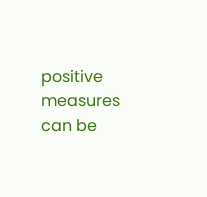positive measures can be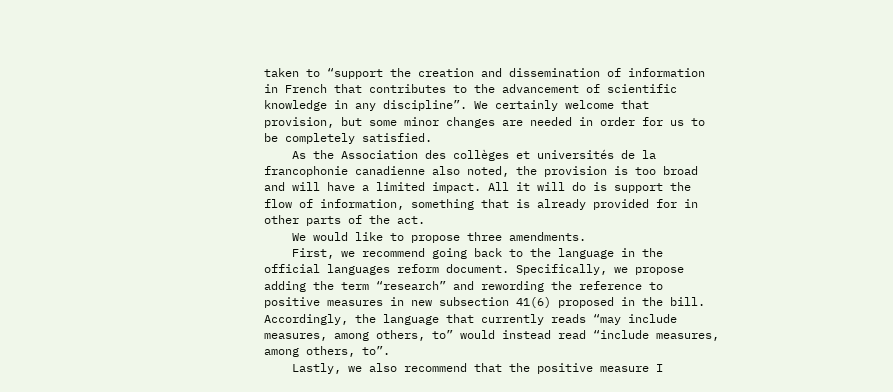taken to “support the creation and dissemination of information in French that contributes to the advancement of scientific knowledge in any discipline”. We certainly welcome that provision, but some minor changes are needed in order for us to be completely satisfied.
    As the Association des collèges et universités de la francophonie canadienne also noted, the provision is too broad and will have a limited impact. All it will do is support the flow of information, something that is already provided for in other parts of the act.
    We would like to propose three amendments.
    First, we recommend going back to the language in the official languages reform document. Specifically, we propose adding the term “research” and rewording the reference to positive measures in new subsection 41(6) proposed in the bill. Accordingly, the language that currently reads “may include measures, among others, to” would instead read “include measures, among others, to”.
    Lastly, we also recommend that the positive measure I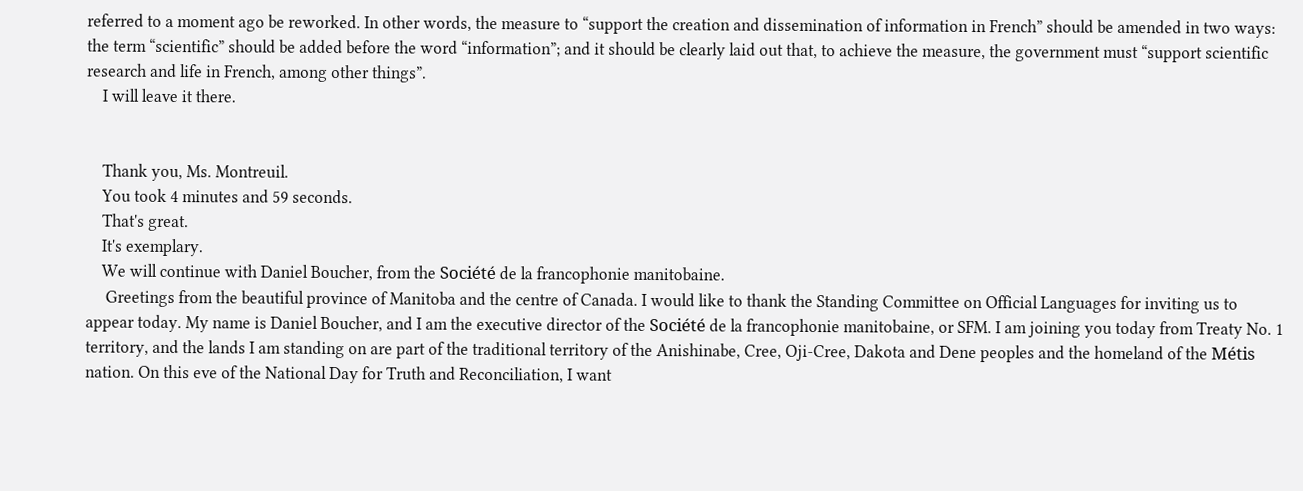referred to a moment ago be reworked. In other words, the measure to “support the creation and dissemination of information in French” should be amended in two ways: the term “scientific” should be added before the word “information”; and it should be clearly laid out that, to achieve the measure, the government must “support scientific research and life in French, among other things”.
    I will leave it there.


    Thank you, Ms. Montreuil.
    You took 4 minutes and 59 seconds.
    That's great.
    It's exemplary.
    We will continue with Daniel Boucher, from the Société de la francophonie manitobaine.
     Greetings from the beautiful province of Manitoba and the centre of Canada. I would like to thank the Standing Committee on Official Languages for inviting us to appear today. My name is Daniel Boucher, and I am the executive director of the Société de la francophonie manitobaine, or SFM. I am joining you today from Treaty No. 1 territory, and the lands I am standing on are part of the traditional territory of the Anishinabe, Cree, Oji-Cree, Dakota and Dene peoples and the homeland of the Métis nation. On this eve of the National Day for Truth and Reconciliation, I want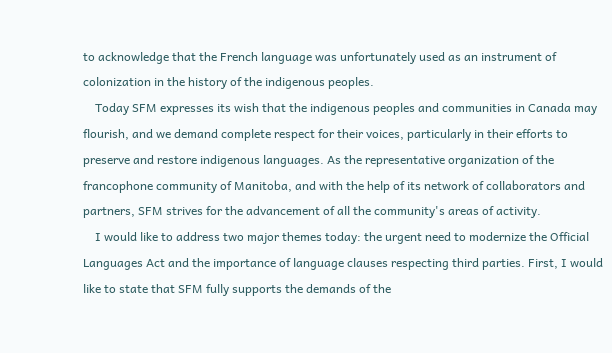to acknowledge that the French language was unfortunately used as an instrument of colonization in the history of the indigenous peoples.
    Today SFM expresses its wish that the indigenous peoples and communities in Canada may flourish, and we demand complete respect for their voices, particularly in their efforts to preserve and restore indigenous languages. As the representative organization of the francophone community of Manitoba, and with the help of its network of collaborators and partners, SFM strives for the advancement of all the community's areas of activity.
    I would like to address two major themes today: the urgent need to modernize the Official Languages Act and the importance of language clauses respecting third parties. First, I would like to state that SFM fully supports the demands of the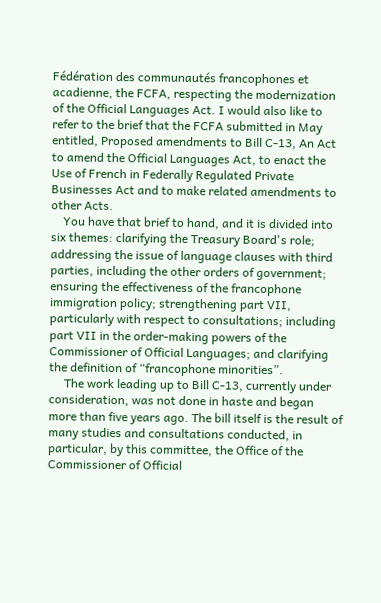Fédération des communautés francophones et acadienne, the FCFA, respecting the modernization of the Official Languages Act. I would also like to refer to the brief that the FCFA submitted in May entitled, Proposed amendments to Bill C‑13, An Act to amend the Official Languages Act, to enact the Use of French in Federally Regulated Private Businesses Act and to make related amendments to other Acts.
    You have that brief to hand, and it is divided into six themes: clarifying the Treasury Board's role; addressing the issue of language clauses with third parties, including the other orders of government; ensuring the effectiveness of the francophone immigration policy; strengthening part VII, particularly with respect to consultations; including part VII in the order-making powers of the Commissioner of Official Languages; and clarifying the definition of “francophone minorities”.
     The work leading up to Bill C‑13, currently under consideration, was not done in haste and began more than five years ago. The bill itself is the result of many studies and consultations conducted, in particular, by this committee, the Office of the Commissioner of Official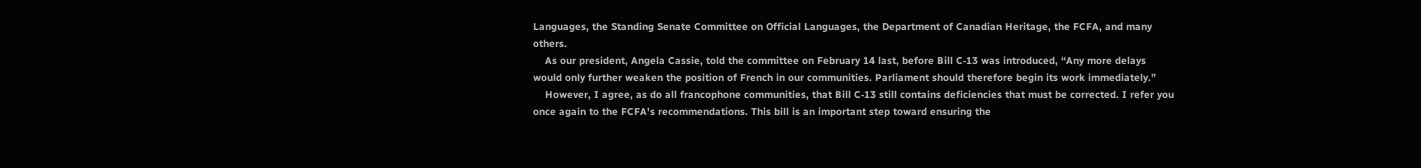Languages, the Standing Senate Committee on Official Languages, the Department of Canadian Heritage, the FCFA, and many others.
    As our president, Angela Cassie, told the committee on February 14 last, before Bill C‑13 was introduced, “Any more delays would only further weaken the position of French in our communities. Parliament should therefore begin its work immediately.”
    However, I agree, as do all francophone communities, that Bill C‑13 still contains deficiencies that must be corrected. I refer you once again to the FCFA's recommendations. This bill is an important step toward ensuring the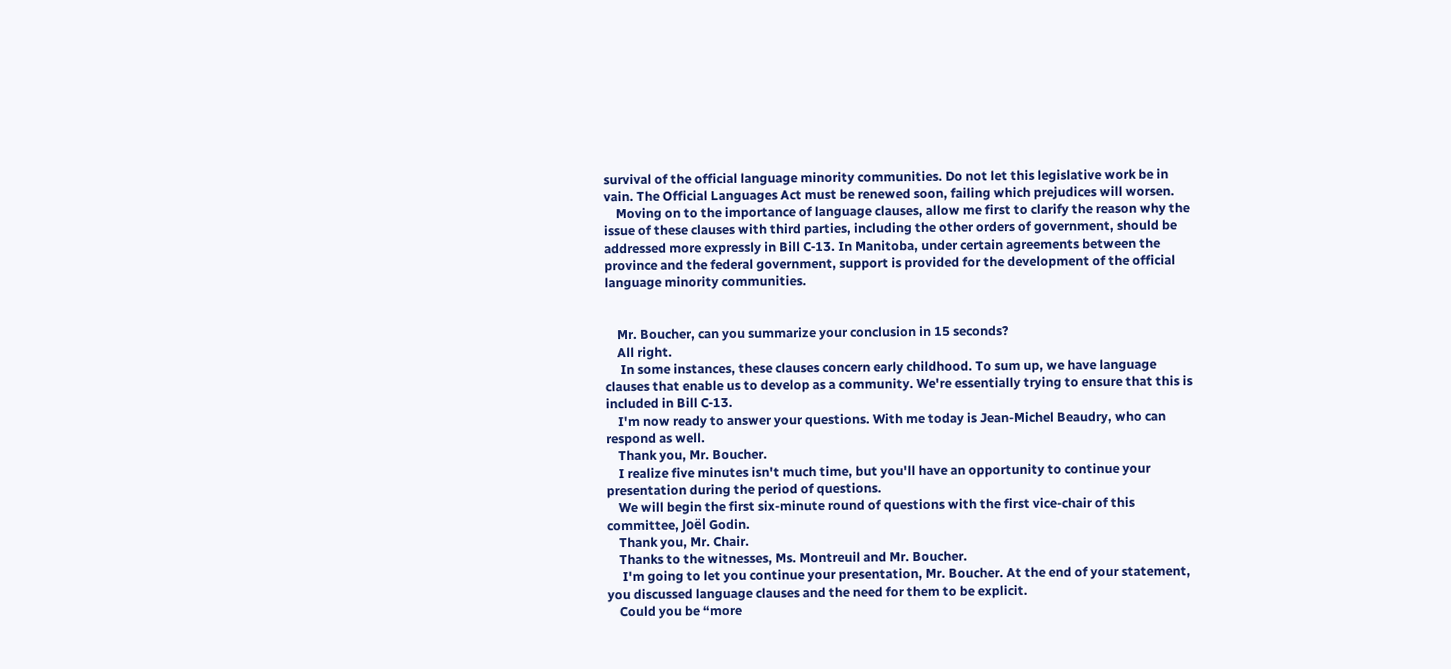survival of the official language minority communities. Do not let this legislative work be in vain. The Official Languages Act must be renewed soon, failing which prejudices will worsen.
    Moving on to the importance of language clauses, allow me first to clarify the reason why the issue of these clauses with third parties, including the other orders of government, should be addressed more expressly in Bill C‑13. In Manitoba, under certain agreements between the province and the federal government, support is provided for the development of the official language minority communities.


    Mr. Boucher, can you summarize your conclusion in 15 seconds?
    All right.
     In some instances, these clauses concern early childhood. To sum up, we have language clauses that enable us to develop as a community. We're essentially trying to ensure that this is included in Bill C‑13.
    I'm now ready to answer your questions. With me today is Jean-Michel Beaudry, who can respond as well.
    Thank you, Mr. Boucher.
    I realize five minutes isn't much time, but you'll have an opportunity to continue your presentation during the period of questions.
    We will begin the first six-minute round of questions with the first vice-chair of this committee, Joël Godin.
    Thank you, Mr. Chair.
    Thanks to the witnesses, Ms. Montreuil and Mr. Boucher.
     I'm going to let you continue your presentation, Mr. Boucher. At the end of your statement, you discussed language clauses and the need for them to be explicit.
    Could you be “more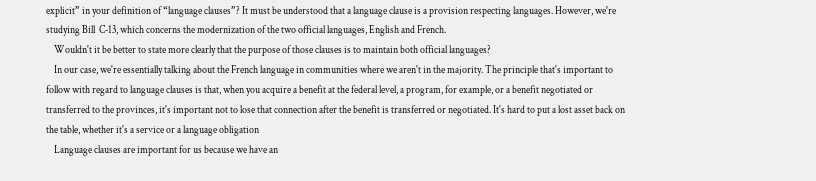explicit” in your definition of “language clauses”? It must be understood that a language clause is a provision respecting languages. However, we're studying Bill  C‑13, which concerns the modernization of the two official languages, English and French.
    Wouldn't it be better to state more clearly that the purpose of those clauses is to maintain both official languages?
    In our case, we're essentially talking about the French language in communities where we aren't in the majority. The principle that's important to follow with regard to language clauses is that, when you acquire a benefit at the federal level, a program, for example, or a benefit negotiated or transferred to the provinces, it's important not to lose that connection after the benefit is transferred or negotiated. It's hard to put a lost asset back on the table, whether it's a service or a language obligation
    Language clauses are important for us because we have an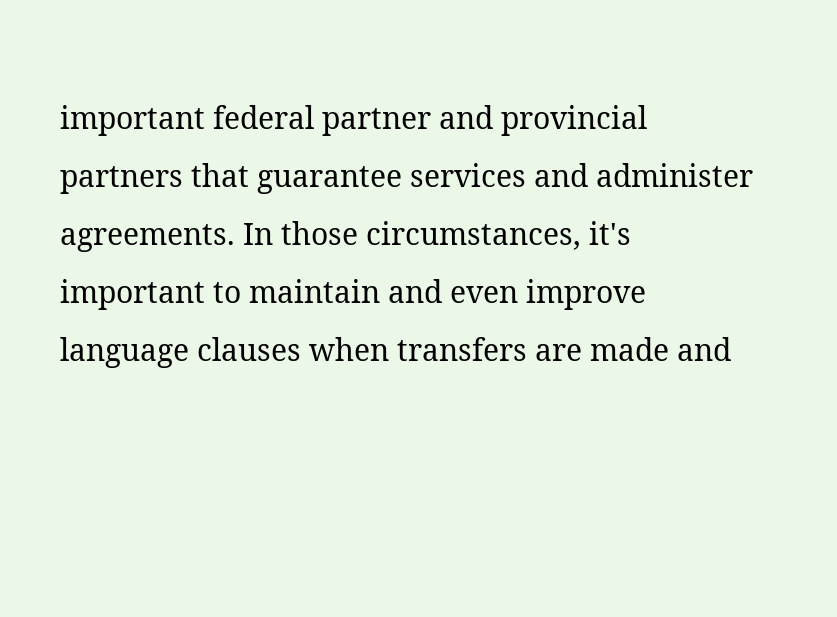important federal partner and provincial partners that guarantee services and administer agreements. In those circumstances, it's important to maintain and even improve language clauses when transfers are made and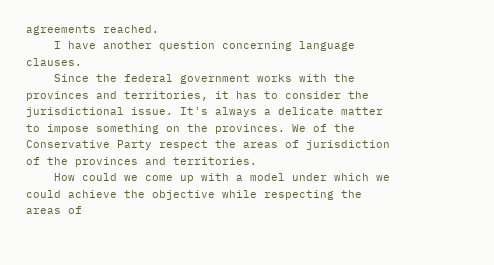agreements reached.
    I have another question concerning language clauses.
    Since the federal government works with the provinces and territories, it has to consider the jurisdictional issue. It's always a delicate matter to impose something on the provinces. We of the Conservative Party respect the areas of jurisdiction of the provinces and territories.
    How could we come up with a model under which we could achieve the objective while respecting the areas of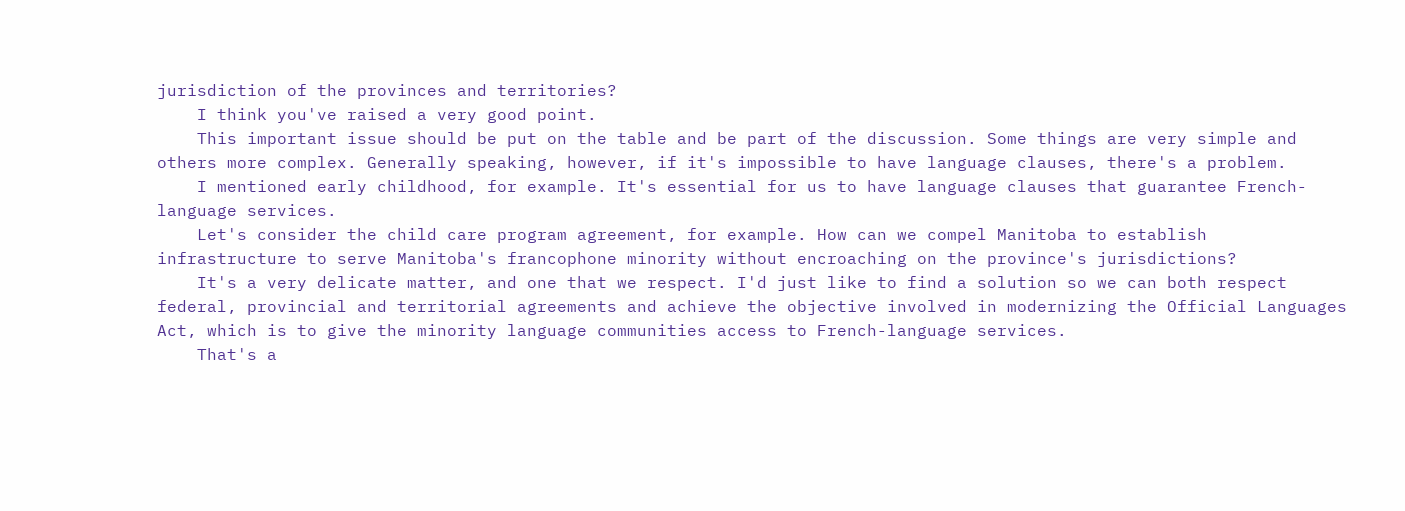jurisdiction of the provinces and territories?
    I think you've raised a very good point.
    This important issue should be put on the table and be part of the discussion. Some things are very simple and others more complex. Generally speaking, however, if it's impossible to have language clauses, there's a problem.
    I mentioned early childhood, for example. It's essential for us to have language clauses that guarantee French-language services.
    Let's consider the child care program agreement, for example. How can we compel Manitoba to establish infrastructure to serve Manitoba's francophone minority without encroaching on the province's jurisdictions?
    It's a very delicate matter, and one that we respect. I'd just like to find a solution so we can both respect federal, provincial and territorial agreements and achieve the objective involved in modernizing the Official Languages Act, which is to give the minority language communities access to French-language services.
    That's a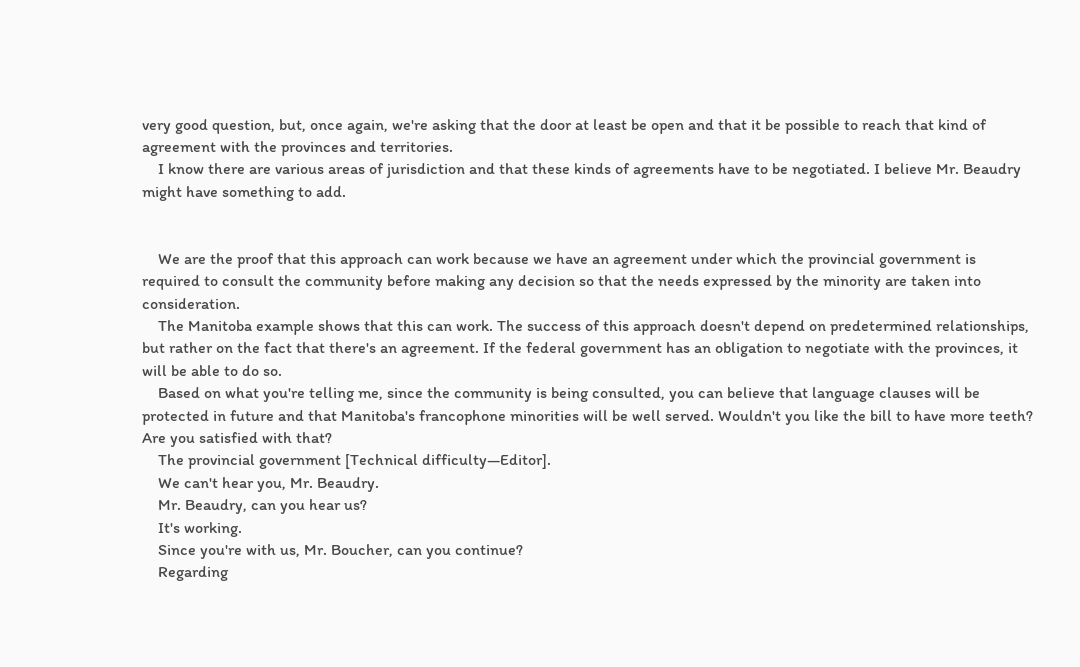very good question, but, once again, we're asking that the door at least be open and that it be possible to reach that kind of agreement with the provinces and territories.
    I know there are various areas of jurisdiction and that these kinds of agreements have to be negotiated. I believe Mr. Beaudry might have something to add.


    We are the proof that this approach can work because we have an agreement under which the provincial government is required to consult the community before making any decision so that the needs expressed by the minority are taken into consideration.
    The Manitoba example shows that this can work. The success of this approach doesn't depend on predetermined relationships, but rather on the fact that there's an agreement. If the federal government has an obligation to negotiate with the provinces, it will be able to do so.
    Based on what you're telling me, since the community is being consulted, you can believe that language clauses will be protected in future and that Manitoba's francophone minorities will be well served. Wouldn't you like the bill to have more teeth? Are you satisfied with that?
    The provincial government [Technical difficulty—Editor].
    We can't hear you, Mr. Beaudry.
    Mr. Beaudry, can you hear us?
    It's working.
    Since you're with us, Mr. Boucher, can you continue?
    Regarding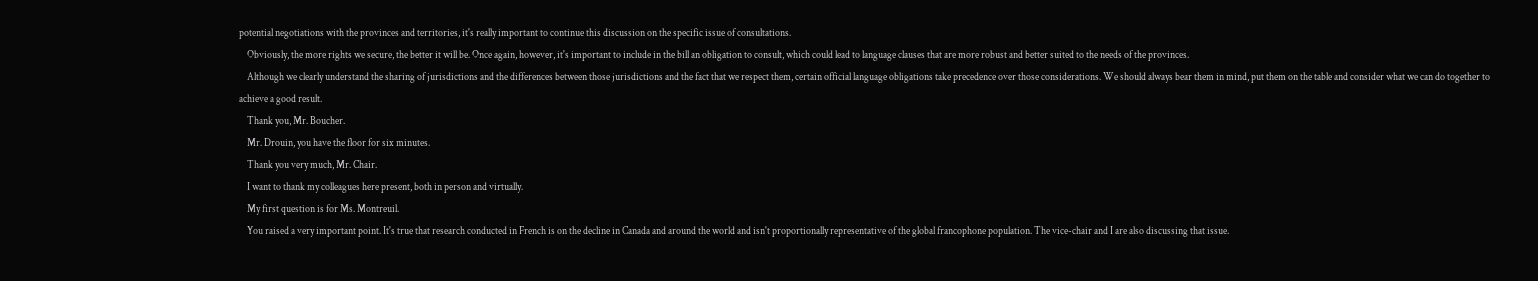potential negotiations with the provinces and territories, it's really important to continue this discussion on the specific issue of consultations.
    Obviously, the more rights we secure, the better it will be. Once again, however, it's important to include in the bill an obligation to consult, which could lead to language clauses that are more robust and better suited to the needs of the provinces.
    Although we clearly understand the sharing of jurisdictions and the differences between those jurisdictions and the fact that we respect them, certain official language obligations take precedence over those considerations. We should always bear them in mind, put them on the table and consider what we can do together to achieve a good result.
    Thank you, Mr. Boucher.
    Mr. Drouin, you have the floor for six minutes.
    Thank you very much, Mr. Chair.
    I want to thank my colleagues here present, both in person and virtually.
    My first question is for Ms. Montreuil.
    You raised a very important point. It's true that research conducted in French is on the decline in Canada and around the world and isn't proportionally representative of the global francophone population. The vice-chair and I are also discussing that issue.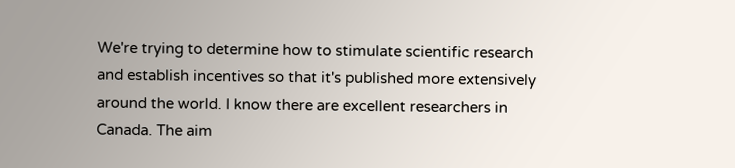We're trying to determine how to stimulate scientific research and establish incentives so that it's published more extensively around the world. I know there are excellent researchers in Canada. The aim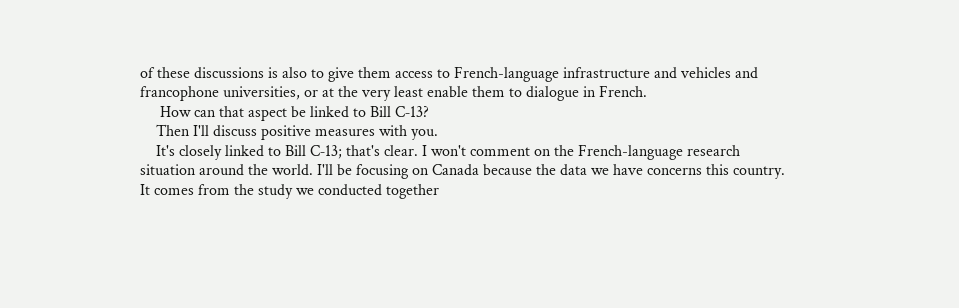of these discussions is also to give them access to French-language infrastructure and vehicles and francophone universities, or at the very least enable them to dialogue in French.
     How can that aspect be linked to Bill C‑13?
    Then I'll discuss positive measures with you.
    It's closely linked to Bill C‑13; that's clear. I won't comment on the French-language research situation around the world. I'll be focusing on Canada because the data we have concerns this country. It comes from the study we conducted together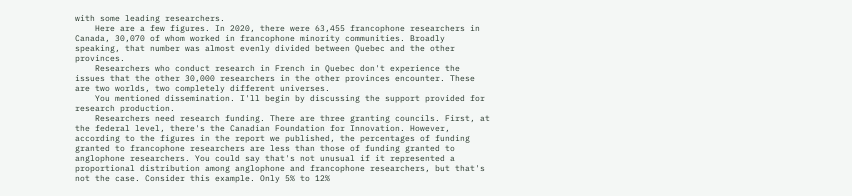with some leading researchers.
    Here are a few figures. In 2020, there were 63,455 francophone researchers in Canada, 30,070 of whom worked in francophone minority communities. Broadly speaking, that number was almost evenly divided between Quebec and the other provinces.
    Researchers who conduct research in French in Quebec don't experience the issues that the other 30,000 researchers in the other provinces encounter. These are two worlds, two completely different universes.
    You mentioned dissemination. I'll begin by discussing the support provided for research production.
    Researchers need research funding. There are three granting councils. First, at the federal level, there's the Canadian Foundation for Innovation. However, according to the figures in the report we published, the percentages of funding granted to francophone researchers are less than those of funding granted to anglophone researchers. You could say that's not unusual if it represented a proportional distribution among anglophone and francophone researchers, but that's not the case. Consider this example. Only 5% to 12%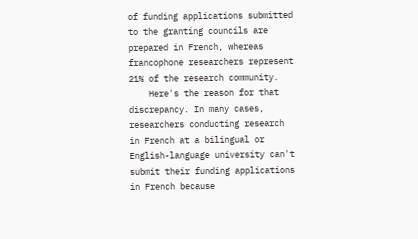of funding applications submitted to the granting councils are prepared in French, whereas francophone researchers represent 21% of the research community.
    Here's the reason for that discrepancy. In many cases, researchers conducting research in French at a bilingual or English-language university can't submit their funding applications in French because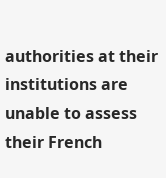authorities at their institutions are unable to assess their French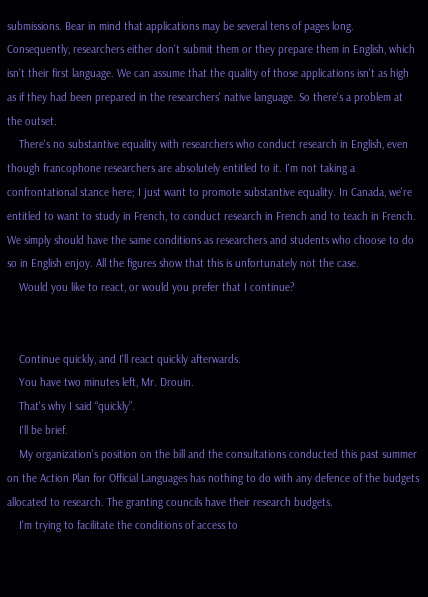submissions. Bear in mind that applications may be several tens of pages long. Consequently, researchers either don't submit them or they prepare them in English, which isn't their first language. We can assume that the quality of those applications isn't as high as if they had been prepared in the researchers' native language. So there's a problem at the outset.
    There's no substantive equality with researchers who conduct research in English, even though francophone researchers are absolutely entitled to it. I'm not taking a confrontational stance here; I just want to promote substantive equality. In Canada, we're entitled to want to study in French, to conduct research in French and to teach in French. We simply should have the same conditions as researchers and students who choose to do so in English enjoy. All the figures show that this is unfortunately not the case.
    Would you like to react, or would you prefer that I continue?


    Continue quickly, and I'll react quickly afterwards.
    You have two minutes left, Mr. Drouin.
    That's why I said “quickly”.
    I'll be brief.
    My organization's position on the bill and the consultations conducted this past summer on the Action Plan for Official Languages has nothing to do with any defence of the budgets allocated to research. The granting councils have their research budgets.
    I'm trying to facilitate the conditions of access to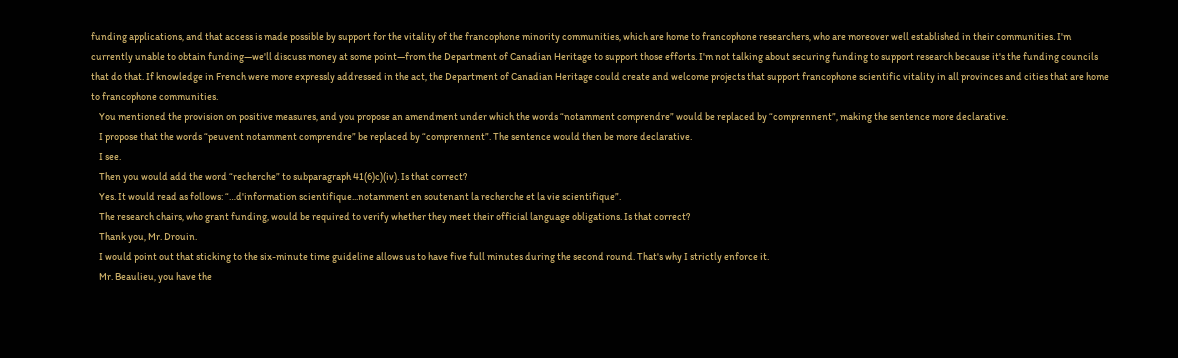funding applications, and that access is made possible by support for the vitality of the francophone minority communities, which are home to francophone researchers, who are moreover well established in their communities. I'm currently unable to obtain funding—we'll discuss money at some point—from the Department of Canadian Heritage to support those efforts. I'm not talking about securing funding to support research because it's the funding councils that do that. If knowledge in French were more expressly addressed in the act, the Department of Canadian Heritage could create and welcome projects that support francophone scientific vitality in all provinces and cities that are home to francophone communities.
    You mentioned the provision on positive measures, and you propose an amendment under which the words “notamment comprendre” would be replaced by “comprennent”, making the sentence more declarative.
    I propose that the words “peuvent notamment comprendre” be replaced by “comprennent”. The sentence would then be more declarative.
    I see.
    Then you would add the word “recherche” to subparagraph 41(6)c)(iv). Is that correct?
    Yes. It would read as follows: “…d'information scientifique...notamment en soutenant la recherche et la vie scientifique”.
    The research chairs, who grant funding, would be required to verify whether they meet their official language obligations. Is that correct?
    Thank you, Mr. Drouin.
    I would point out that sticking to the six-minute time guideline allows us to have five full minutes during the second round. That's why I strictly enforce it.
    Mr. Beaulieu, you have the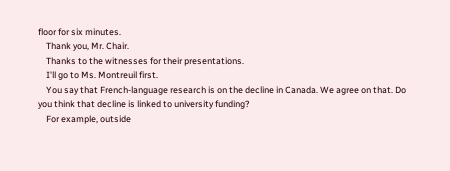floor for six minutes.
    Thank you, Mr. Chair.
    Thanks to the witnesses for their presentations.
    I'll go to Ms. Montreuil first.
    You say that French-language research is on the decline in Canada. We agree on that. Do you think that decline is linked to university funding?
    For example, outside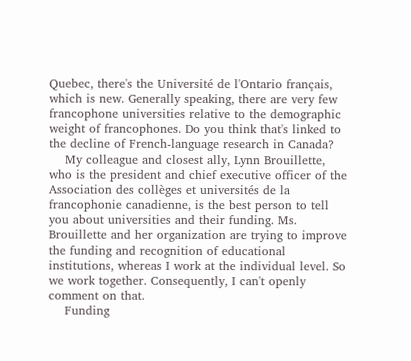Quebec, there's the Université de l'Ontario français, which is new. Generally speaking, there are very few francophone universities relative to the demographic weight of francophones. Do you think that's linked to the decline of French-language research in Canada?
    My colleague and closest ally, Lynn Brouillette, who is the president and chief executive officer of the Association des collèges et universités de la francophonie canadienne, is the best person to tell you about universities and their funding. Ms. Brouillette and her organization are trying to improve the funding and recognition of educational institutions, whereas I work at the individual level. So we work together. Consequently, I can't openly comment on that.
    Funding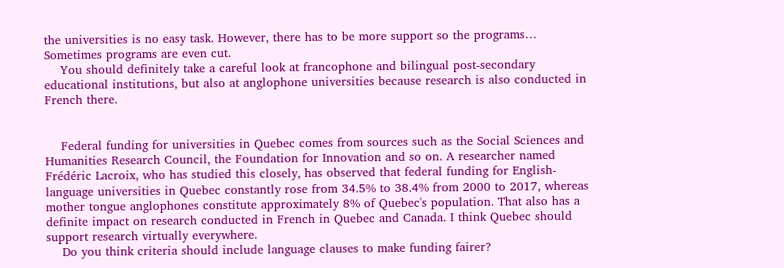the universities is no easy task. However, there has to be more support so the programs… Sometimes programs are even cut.
    You should definitely take a careful look at francophone and bilingual post-secondary educational institutions, but also at anglophone universities because research is also conducted in French there.


    Federal funding for universities in Quebec comes from sources such as the Social Sciences and Humanities Research Council, the Foundation for Innovation and so on. A researcher named Frédéric Lacroix, who has studied this closely, has observed that federal funding for English-language universities in Quebec constantly rose from 34.5% to 38.4% from 2000 to 2017, whereas mother tongue anglophones constitute approximately 8% of Quebec's population. That also has a definite impact on research conducted in French in Quebec and Canada. I think Quebec should support research virtually everywhere.
    Do you think criteria should include language clauses to make funding fairer?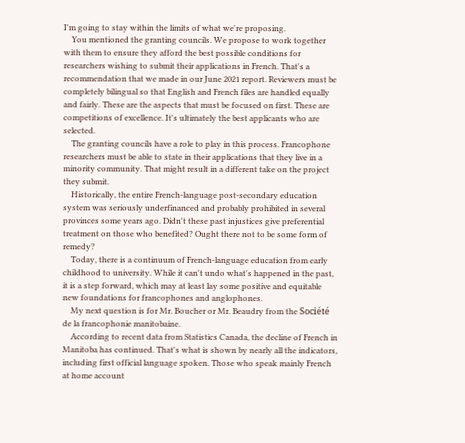I'm going to stay within the limits of what we're proposing.
    You mentioned the granting councils. We propose to work together with them to ensure they afford the best possible conditions for researchers wishing to submit their applications in French. That's a recommendation that we made in our June 2021 report. Reviewers must be completely bilingual so that English and French files are handled equally and fairly. These are the aspects that must be focused on first. These are competitions of excellence. It's ultimately the best applicants who are selected.
    The granting councils have a role to play in this process. Francophone researchers must be able to state in their applications that they live in a minority community. That might result in a different take on the project they submit.
    Historically, the entire French-language post-secondary education system was seriously underfinanced and probably prohibited in several provinces some years ago. Didn't these past injustices give preferential treatment on those who benefited? Ought there not to be some form of remedy?
    Today, there is a continuum of French-language education from early childhood to university. While it can't undo what's happened in the past, it is a step forward, which may at least lay some positive and equitable new foundations for francophones and anglophones.
    My next question is for Mr. Boucher or Mr. Beaudry from the Société de la francophonie manitobaine.
    According to recent data from Statistics Canada, the decline of French in Manitoba has continued. That's what is shown by nearly all the indicators, including first official language spoken. Those who speak mainly French at home account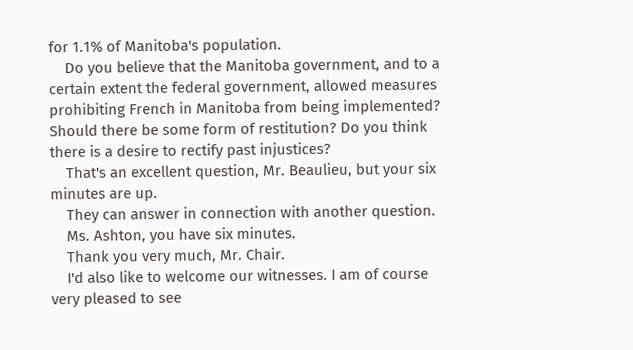for 1.1% of Manitoba's population.
    Do you believe that the Manitoba government, and to a certain extent the federal government, allowed measures prohibiting French in Manitoba from being implemented? Should there be some form of restitution? Do you think there is a desire to rectify past injustices?
    That's an excellent question, Mr. Beaulieu, but your six minutes are up.
    They can answer in connection with another question.
    Ms. Ashton, you have six minutes.
    Thank you very much, Mr. Chair.
    I'd also like to welcome our witnesses. I am of course very pleased to see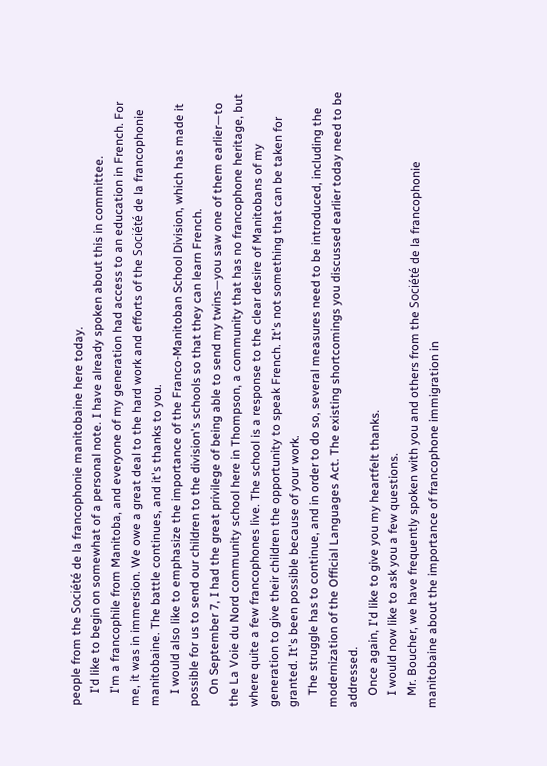people from the Société de la francophonie manitobaine here today.
    I'd like to begin on somewhat of a personal note. I have already spoken about this in committee.
    I'm a francophile from Manitoba, and everyone of my generation had access to an education in French. For me, it was in immersion. We owe a great deal to the hard work and efforts of the Société de la francophonie manitobaine. The battle continues, and it's thanks to you.
    I would also like to emphasize the importance of the Franco-Manitoban School Division, which has made it possible for us to send our children to the division's schools so that they can learn French.
    On September 7, I had the great privilege of being able to send my twins—you saw one of them earlier—to the La Voie du Nord community school here in Thompson, a community that has no francophone heritage, but where quite a few francophones live. The school is a response to the clear desire of Manitobans of my generation to give their children the opportunity to speak French. It's not something that can be taken for granted. It's been possible because of your work.
    The struggle has to continue, and in order to do so, several measures need to be introduced, including the modernization of the Official Languages Act. The existing shortcomings you discussed earlier today need to be addressed.
    Once again, I'd like to give you my heartfelt thanks.
    I would now like to ask you a few questions.
    Mr. Boucher, we have frequently spoken with you and others from the Société de la francophonie manitobaine about the importance of francophone immigration in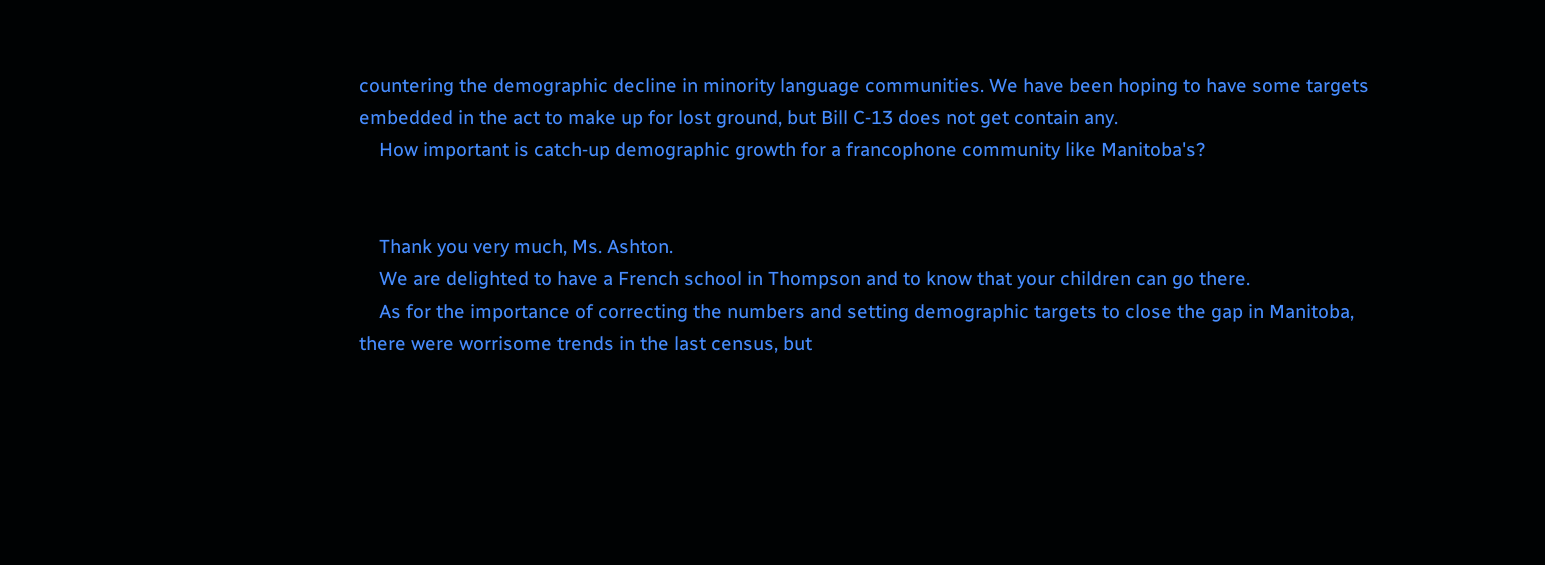countering the demographic decline in minority language communities. We have been hoping to have some targets embedded in the act to make up for lost ground, but Bill C‑13 does not get contain any.
    How important is catch‑up demographic growth for a francophone community like Manitoba's?


    Thank you very much, Ms. Ashton.
    We are delighted to have a French school in Thompson and to know that your children can go there.
    As for the importance of correcting the numbers and setting demographic targets to close the gap in Manitoba, there were worrisome trends in the last census, but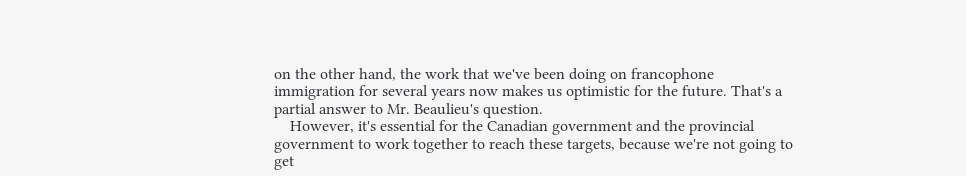on the other hand, the work that we've been doing on francophone immigration for several years now makes us optimistic for the future. That's a partial answer to Mr. Beaulieu's question.
    However, it's essential for the Canadian government and the provincial government to work together to reach these targets, because we're not going to get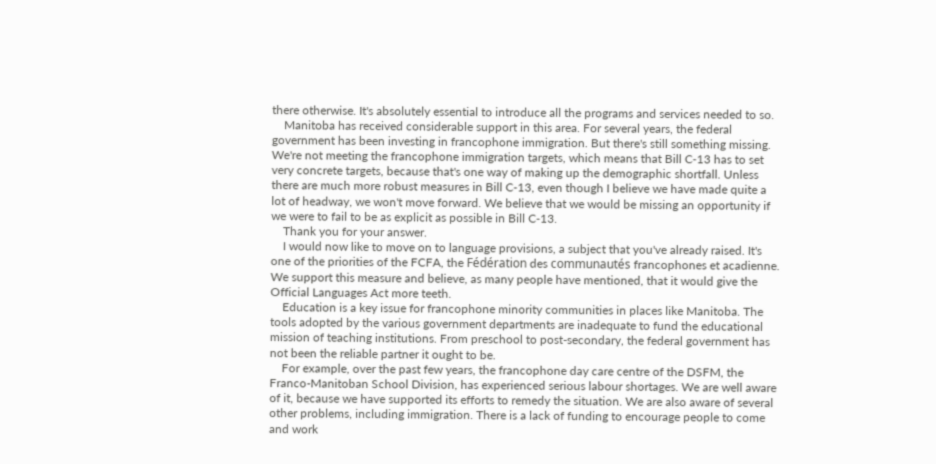there otherwise. It's absolutely essential to introduce all the programs and services needed to so.
    Manitoba has received considerable support in this area. For several years, the federal government has been investing in francophone immigration. But there's still something missing. We're not meeting the francophone immigration targets, which means that Bill C‑13 has to set very concrete targets, because that's one way of making up the demographic shortfall. Unless there are much more robust measures in Bill C‑13, even though I believe we have made quite a lot of headway, we won't move forward. We believe that we would be missing an opportunity if we were to fail to be as explicit as possible in Bill C‑13.
    Thank you for your answer.
    I would now like to move on to language provisions, a subject that you've already raised. It's one of the priorities of the FCFA, the Fédération des communautés francophones et acadienne. We support this measure and believe, as many people have mentioned, that it would give the Official Languages Act more teeth.
    Education is a key issue for francophone minority communities in places like Manitoba. The tools adopted by the various government departments are inadequate to fund the educational mission of teaching institutions. From preschool to post-secondary, the federal government has not been the reliable partner it ought to be.
    For example, over the past few years, the francophone day care centre of the DSFM, the Franco-Manitoban School Division, has experienced serious labour shortages. We are well aware of it, because we have supported its efforts to remedy the situation. We are also aware of several other problems, including immigration. There is a lack of funding to encourage people to come and work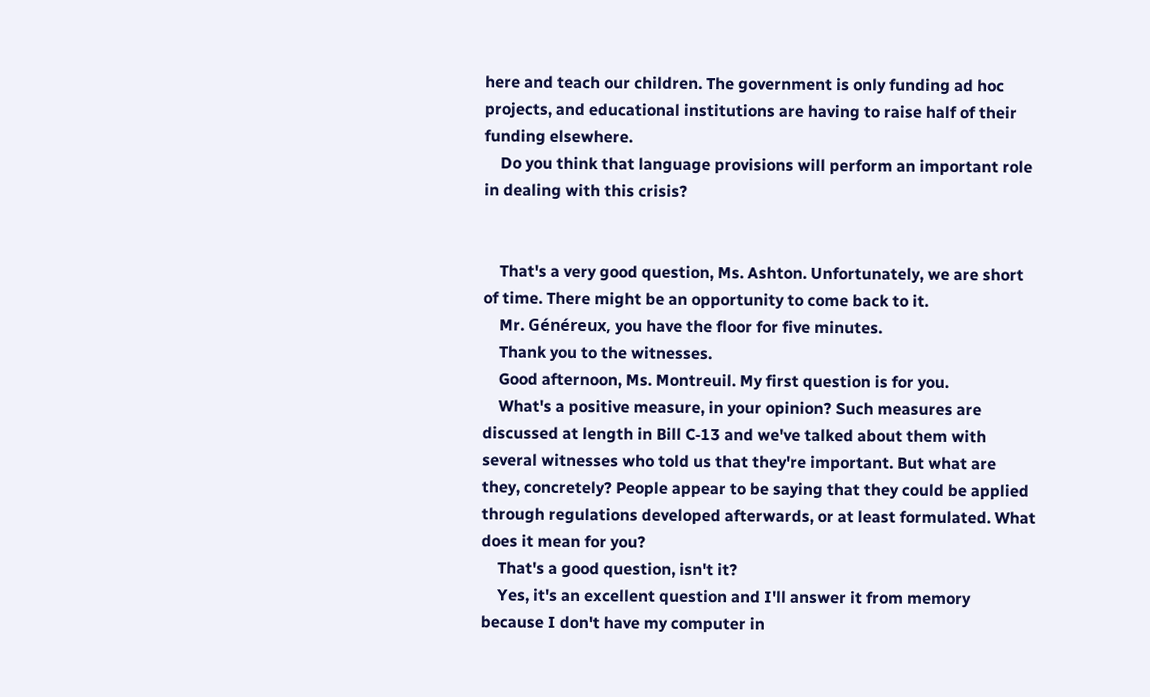here and teach our children. The government is only funding ad hoc projects, and educational institutions are having to raise half of their funding elsewhere.
    Do you think that language provisions will perform an important role in dealing with this crisis?


    That's a very good question, Ms. Ashton. Unfortunately, we are short of time. There might be an opportunity to come back to it.
    Mr. Généreux, you have the floor for five minutes.
    Thank you to the witnesses.
    Good afternoon, Ms. Montreuil. My first question is for you.
    What's a positive measure, in your opinion? Such measures are discussed at length in Bill C‑13 and we've talked about them with several witnesses who told us that they're important. But what are they, concretely? People appear to be saying that they could be applied through regulations developed afterwards, or at least formulated. What does it mean for you?
    That's a good question, isn't it?
    Yes, it's an excellent question and I'll answer it from memory because I don't have my computer in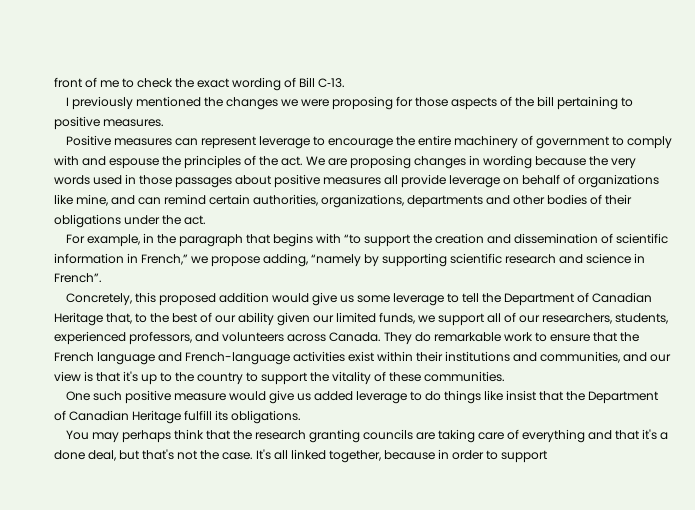front of me to check the exact wording of Bill C‑13.
    I previously mentioned the changes we were proposing for those aspects of the bill pertaining to positive measures.
    Positive measures can represent leverage to encourage the entire machinery of government to comply with and espouse the principles of the act. We are proposing changes in wording because the very words used in those passages about positive measures all provide leverage on behalf of organizations like mine, and can remind certain authorities, organizations, departments and other bodies of their obligations under the act.
    For example, in the paragraph that begins with “to support the creation and dissemination of scientific information in French,” we propose adding, “namely by supporting scientific research and science in French”.
    Concretely, this proposed addition would give us some leverage to tell the Department of Canadian Heritage that, to the best of our ability given our limited funds, we support all of our researchers, students, experienced professors, and volunteers across Canada. They do remarkable work to ensure that the French language and French-language activities exist within their institutions and communities, and our view is that it's up to the country to support the vitality of these communities.
    One such positive measure would give us added leverage to do things like insist that the Department of Canadian Heritage fulfill its obligations.
    You may perhaps think that the research granting councils are taking care of everything and that it's a done deal, but that's not the case. It's all linked together, because in order to support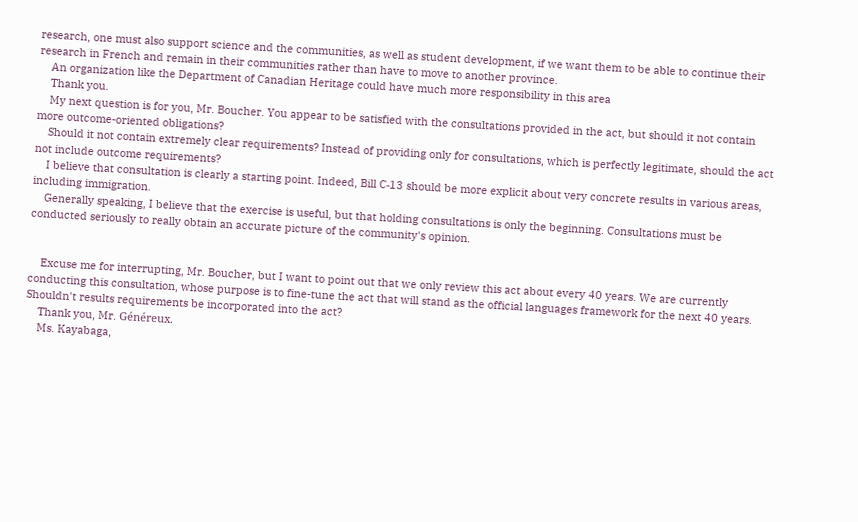research, one must also support science and the communities, as well as student development, if we want them to be able to continue their research in French and remain in their communities rather than have to move to another province.
    An organization like the Department of Canadian Heritage could have much more responsibility in this area
    Thank you.
    My next question is for you, Mr. Boucher. You appear to be satisfied with the consultations provided in the act, but should it not contain more outcome-oriented obligations?
    Should it not contain extremely clear requirements? Instead of providing only for consultations, which is perfectly legitimate, should the act not include outcome requirements?
    I believe that consultation is clearly a starting point. Indeed, Bill C‑13 should be more explicit about very concrete results in various areas, including immigration.
    Generally speaking, I believe that the exercise is useful, but that holding consultations is only the beginning. Consultations must be conducted seriously to really obtain an accurate picture of the community's opinion.


    Excuse me for interrupting, Mr. Boucher, but I want to point out that we only review this act about every 40 years. We are currently conducting this consultation, whose purpose is to fine-tune the act that will stand as the official languages framework for the next 40 years. Shouldn't results requirements be incorporated into the act?
    Thank you, Mr. Généreux.
    Ms. Kayabaga,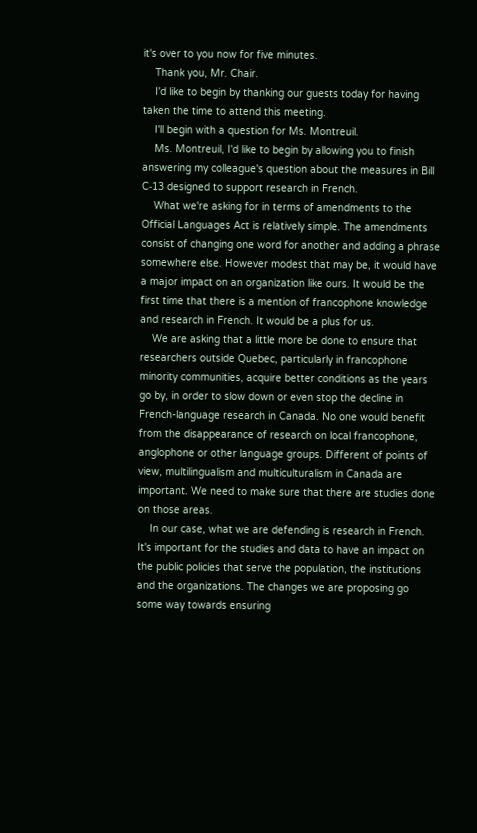it's over to you now for five minutes.
    Thank you, Mr. Chair.
    I'd like to begin by thanking our guests today for having taken the time to attend this meeting.
    I'll begin with a question for Ms. Montreuil.
    Ms. Montreuil, I'd like to begin by allowing you to finish answering my colleague's question about the measures in Bill C‑13 designed to support research in French.
    What we're asking for in terms of amendments to the Official Languages Act is relatively simple. The amendments consist of changing one word for another and adding a phrase somewhere else. However modest that may be, it would have a major impact on an organization like ours. It would be the first time that there is a mention of francophone knowledge and research in French. It would be a plus for us.
    We are asking that a little more be done to ensure that researchers outside Quebec, particularly in francophone minority communities, acquire better conditions as the years go by, in order to slow down or even stop the decline in French-language research in Canada. No one would benefit from the disappearance of research on local francophone, anglophone or other language groups. Different of points of view, multilingualism and multiculturalism in Canada are important. We need to make sure that there are studies done on those areas.
    In our case, what we are defending is research in French. It's important for the studies and data to have an impact on the public policies that serve the population, the institutions and the organizations. The changes we are proposing go some way towards ensuring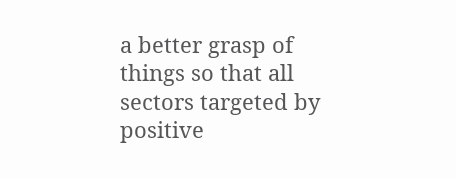a better grasp of things so that all sectors targeted by positive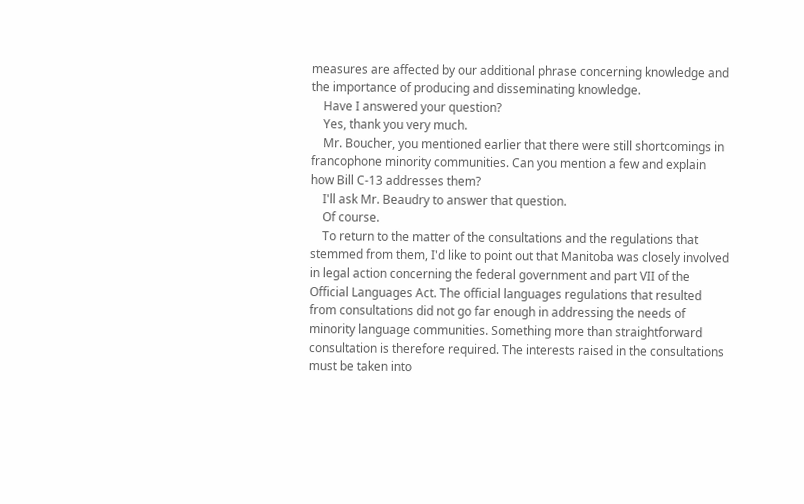measures are affected by our additional phrase concerning knowledge and the importance of producing and disseminating knowledge.
    Have I answered your question?
    Yes, thank you very much.
    Mr. Boucher, you mentioned earlier that there were still shortcomings in francophone minority communities. Can you mention a few and explain how Bill C‑13 addresses them?
    I'll ask Mr. Beaudry to answer that question.
    Of course.
    To return to the matter of the consultations and the regulations that stemmed from them, I'd like to point out that Manitoba was closely involved in legal action concerning the federal government and part VII of the Official Languages Act. The official languages regulations that resulted from consultations did not go far enough in addressing the needs of minority language communities. Something more than straightforward consultation is therefore required. The interests raised in the consultations must be taken into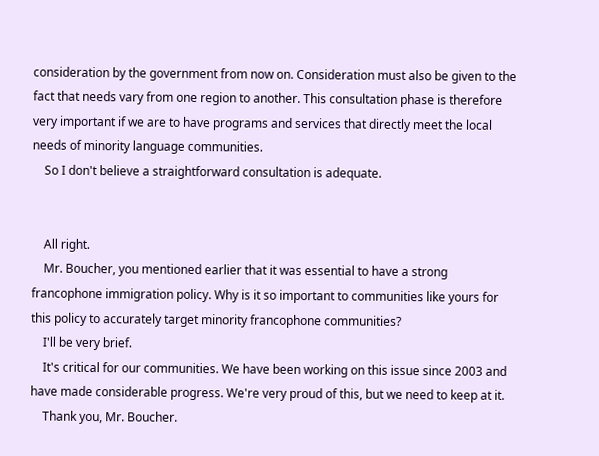consideration by the government from now on. Consideration must also be given to the fact that needs vary from one region to another. This consultation phase is therefore very important if we are to have programs and services that directly meet the local needs of minority language communities.
    So I don't believe a straightforward consultation is adequate.


    All right.
    Mr. Boucher, you mentioned earlier that it was essential to have a strong francophone immigration policy. Why is it so important to communities like yours for this policy to accurately target minority francophone communities?
    I'll be very brief.
    It's critical for our communities. We have been working on this issue since 2003 and have made considerable progress. We're very proud of this, but we need to keep at it.
    Thank you, Mr. Boucher.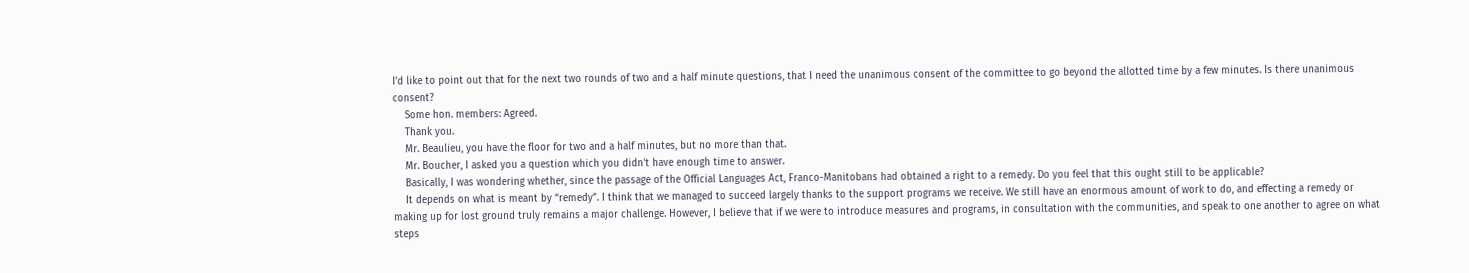I'd like to point out that for the next two rounds of two and a half minute questions, that I need the unanimous consent of the committee to go beyond the allotted time by a few minutes. Is there unanimous consent?
    Some hon. members: Agreed.
    Thank you.
    Mr. Beaulieu, you have the floor for two and a half minutes, but no more than that.
    Mr. Boucher, I asked you a question which you didn't have enough time to answer.
    Basically, I was wondering whether, since the passage of the Official Languages Act, Franco-Manitobans had obtained a right to a remedy. Do you feel that this ought still to be applicable?
    It depends on what is meant by “remedy”. I think that we managed to succeed largely thanks to the support programs we receive. We still have an enormous amount of work to do, and effecting a remedy or making up for lost ground truly remains a major challenge. However, I believe that if we were to introduce measures and programs, in consultation with the communities, and speak to one another to agree on what steps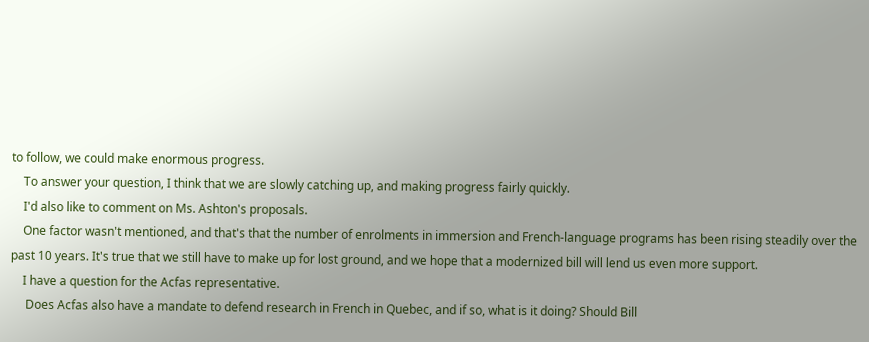to follow, we could make enormous progress.
    To answer your question, I think that we are slowly catching up, and making progress fairly quickly.
    I'd also like to comment on Ms. Ashton's proposals.
    One factor wasn't mentioned, and that's that the number of enrolments in immersion and French-language programs has been rising steadily over the past 10 years. It's true that we still have to make up for lost ground, and we hope that a modernized bill will lend us even more support.
    I have a question for the Acfas representative.
     Does Acfas also have a mandate to defend research in French in Quebec, and if so, what is it doing? Should Bill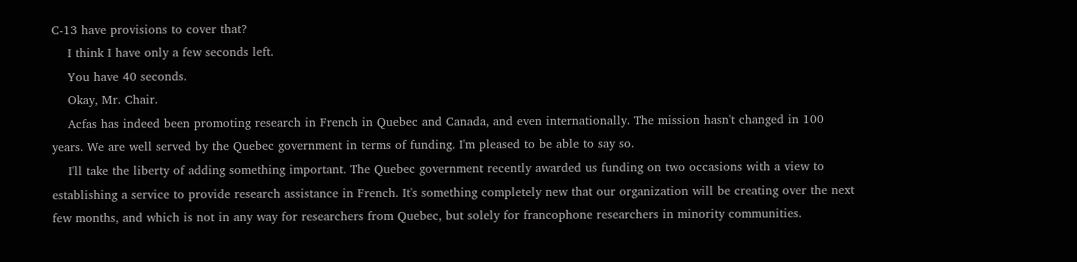C‑13 have provisions to cover that?
    I think I have only a few seconds left.
    You have 40 seconds.
    Okay, Mr. Chair.
    Acfas has indeed been promoting research in French in Quebec and Canada, and even internationally. The mission hasn't changed in 100 years. We are well served by the Quebec government in terms of funding. I'm pleased to be able to say so.
    I'll take the liberty of adding something important. The Quebec government recently awarded us funding on two occasions with a view to establishing a service to provide research assistance in French. It's something completely new that our organization will be creating over the next few months, and which is not in any way for researchers from Quebec, but solely for francophone researchers in minority communities.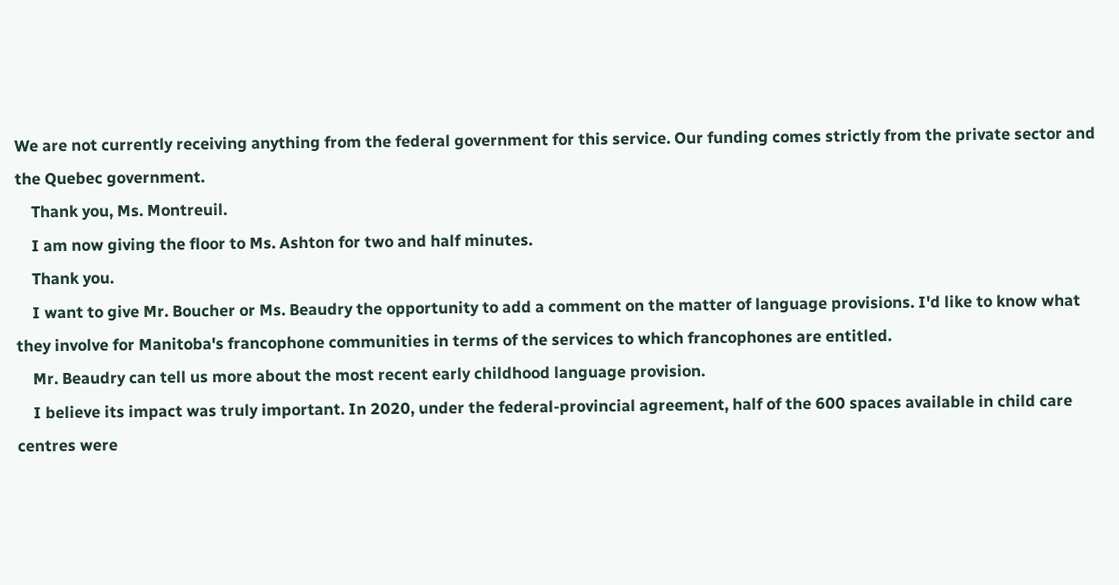We are not currently receiving anything from the federal government for this service. Our funding comes strictly from the private sector and the Quebec government.
    Thank you, Ms. Montreuil.
    I am now giving the floor to Ms. Ashton for two and half minutes.
    Thank you.
    I want to give Mr. Boucher or Ms. Beaudry the opportunity to add a comment on the matter of language provisions. I'd like to know what they involve for Manitoba's francophone communities in terms of the services to which francophones are entitled.
    Mr. Beaudry can tell us more about the most recent early childhood language provision.
    I believe its impact was truly important. In 2020, under the federal-provincial agreement, half of the 600 spaces available in child care centres were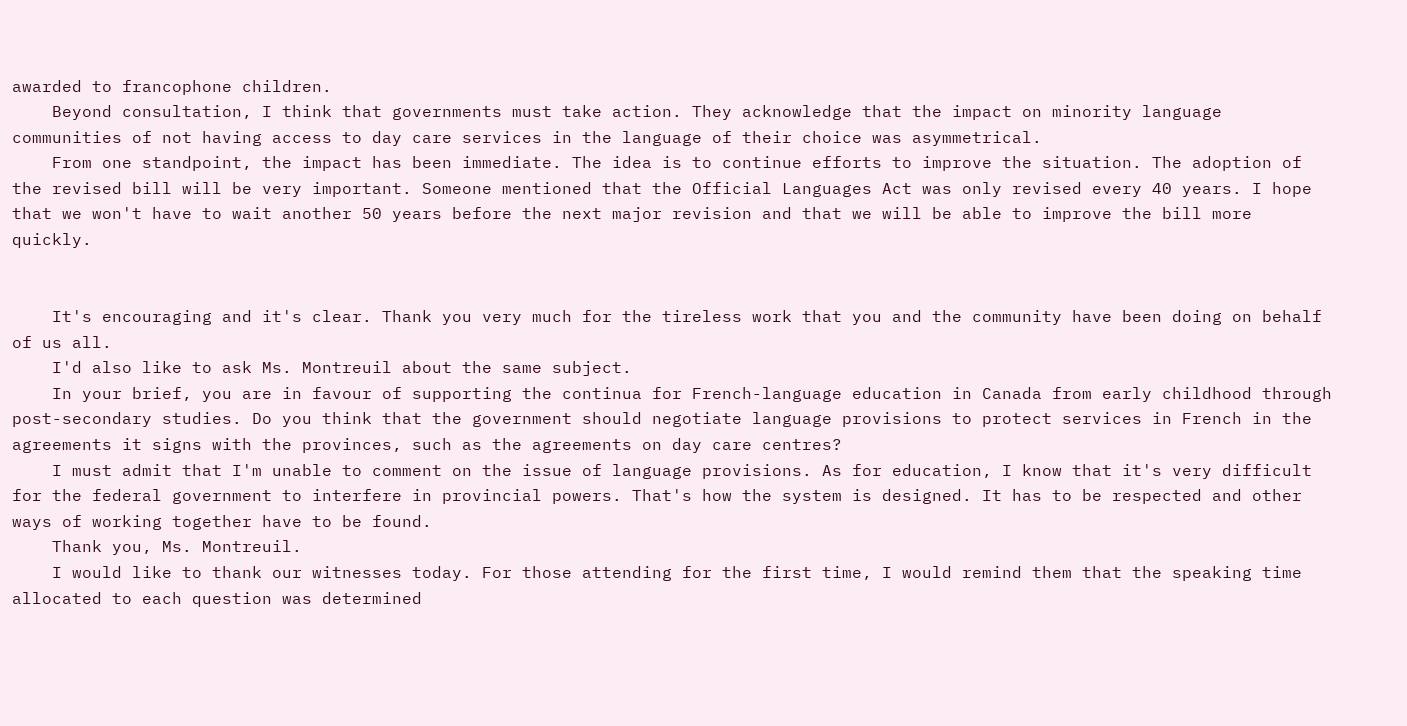awarded to francophone children.
    Beyond consultation, I think that governments must take action. They acknowledge that the impact on minority language communities of not having access to day care services in the language of their choice was asymmetrical.
    From one standpoint, the impact has been immediate. The idea is to continue efforts to improve the situation. The adoption of the revised bill will be very important. Someone mentioned that the Official Languages Act was only revised every 40 years. I hope that we won't have to wait another 50 years before the next major revision and that we will be able to improve the bill more quickly.


    It's encouraging and it's clear. Thank you very much for the tireless work that you and the community have been doing on behalf of us all.
    I'd also like to ask Ms. Montreuil about the same subject.
    In your brief, you are in favour of supporting the continua for French-language education in Canada from early childhood through post-secondary studies. Do you think that the government should negotiate language provisions to protect services in French in the agreements it signs with the provinces, such as the agreements on day care centres?
    I must admit that I'm unable to comment on the issue of language provisions. As for education, I know that it's very difficult for the federal government to interfere in provincial powers. That's how the system is designed. It has to be respected and other ways of working together have to be found.
    Thank you, Ms. Montreuil.
    I would like to thank our witnesses today. For those attending for the first time, I would remind them that the speaking time allocated to each question was determined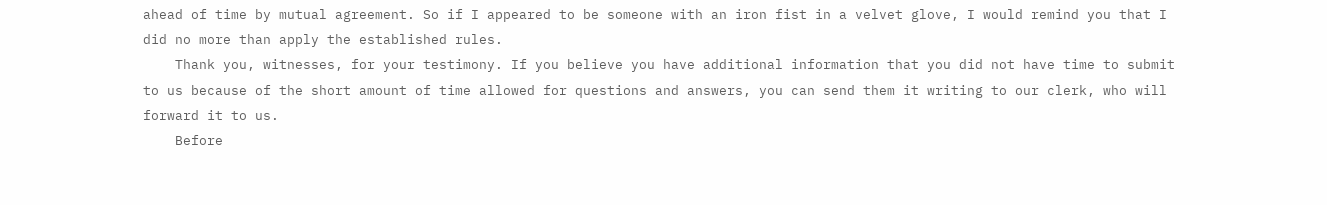ahead of time by mutual agreement. So if I appeared to be someone with an iron fist in a velvet glove, I would remind you that I did no more than apply the established rules.
    Thank you, witnesses, for your testimony. If you believe you have additional information that you did not have time to submit to us because of the short amount of time allowed for questions and answers, you can send them it writing to our clerk, who will forward it to us.
    Before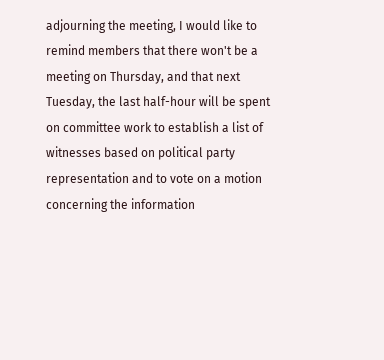adjourning the meeting, I would like to remind members that there won't be a meeting on Thursday, and that next Tuesday, the last half-hour will be spent on committee work to establish a list of witnesses based on political party representation and to vote on a motion concerning the information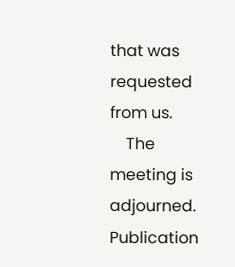that was requested from us.
    The meeting is adjourned.
Publication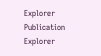Explorer
Publication Explorer